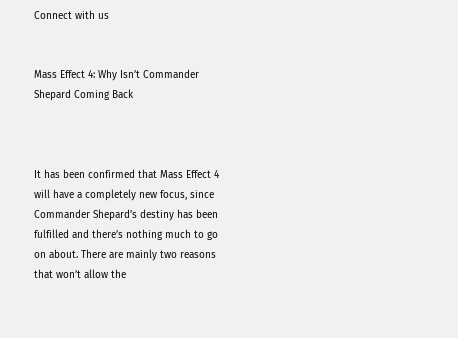Connect with us


Mass Effect 4: Why Isn’t Commander Shepard Coming Back



It has been confirmed that Mass Effect 4 will have a completely new focus, since Commander Shepard’s destiny has been fulfilled and there’s nothing much to go on about. There are mainly two reasons that won’t allow the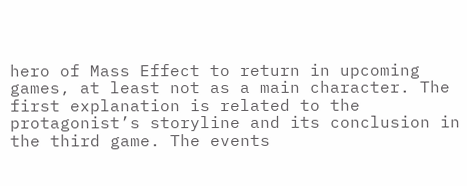hero of Mass Effect to return in upcoming games, at least not as a main character. The first explanation is related to the protagonist’s storyline and its conclusion in the third game. The events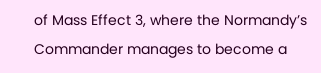of Mass Effect 3, where the Normandy’s Commander manages to become a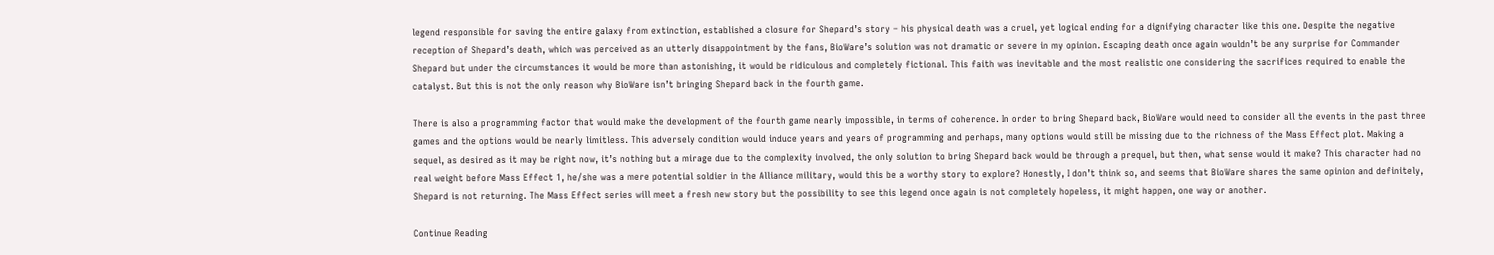legend responsible for saving the entire galaxy from extinction, established a closure for Shepard’s story – his physical death was a cruel, yet logical ending for a dignifying character like this one. Despite the negative reception of Shepard’s death, which was perceived as an utterly disappointment by the fans, BioWare’s solution was not dramatic or severe in my opinion. Escaping death once again wouldn’t be any surprise for Commander Shepard but under the circumstances it would be more than astonishing, it would be ridiculous and completely fictional. This faith was inevitable and the most realistic one considering the sacrifices required to enable the catalyst. But this is not the only reason why BioWare isn’t bringing Shepard back in the fourth game.

There is also a programming factor that would make the development of the fourth game nearly impossible, in terms of coherence. In order to bring Shepard back, BioWare would need to consider all the events in the past three games and the options would be nearly limitless. This adversely condition would induce years and years of programming and perhaps, many options would still be missing due to the richness of the Mass Effect plot. Making a sequel, as desired as it may be right now, it’s nothing but a mirage due to the complexity involved, the only solution to bring Shepard back would be through a prequel, but then, what sense would it make? This character had no real weight before Mass Effect 1, he/she was a mere potential soldier in the Alliance military, would this be a worthy story to explore? Honestly, I don’t think so, and seems that BioWare shares the same opinion and definitely, Shepard is not returning. The Mass Effect series will meet a fresh new story but the possibility to see this legend once again is not completely hopeless, it might happen, one way or another.

Continue Reading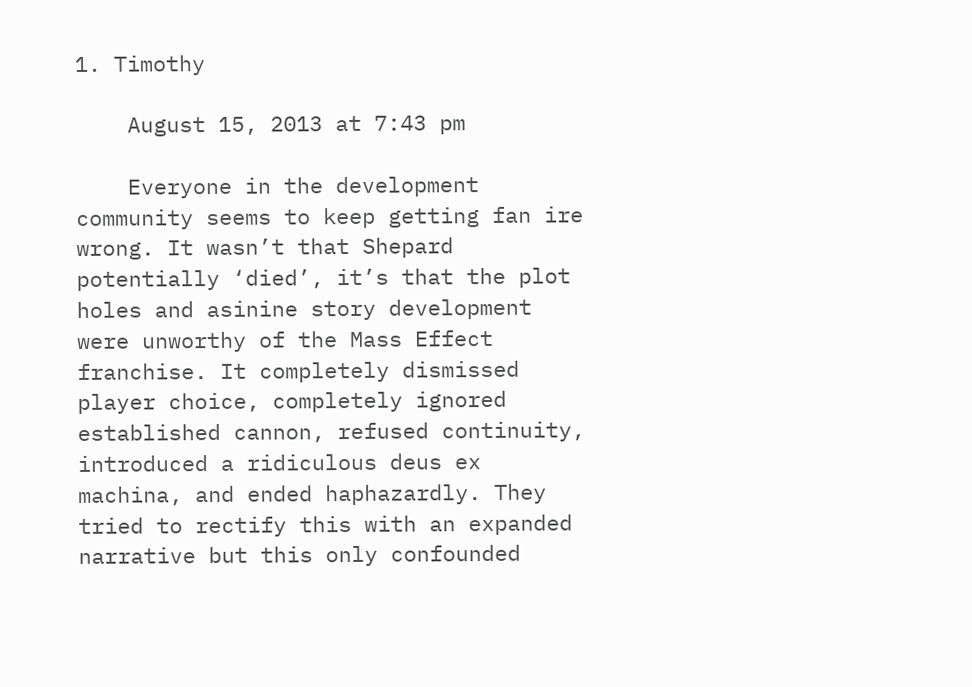1. Timothy

    August 15, 2013 at 7:43 pm

    Everyone in the development community seems to keep getting fan ire wrong. It wasn’t that Shepard potentially ‘died’, it’s that the plot holes and asinine story development were unworthy of the Mass Effect franchise. It completely dismissed player choice, completely ignored established cannon, refused continuity, introduced a ridiculous deus ex machina, and ended haphazardly. They tried to rectify this with an expanded narrative but this only confounded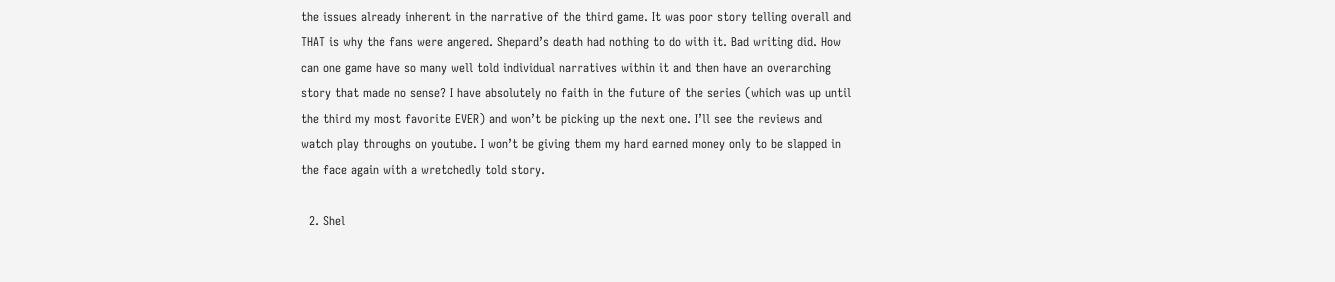the issues already inherent in the narrative of the third game. It was poor story telling overall and THAT is why the fans were angered. Shepard’s death had nothing to do with it. Bad writing did. How can one game have so many well told individual narratives within it and then have an overarching story that made no sense? I have absolutely no faith in the future of the series (which was up until the third my most favorite EVER) and won’t be picking up the next one. I’ll see the reviews and watch play throughs on youtube. I won’t be giving them my hard earned money only to be slapped in the face again with a wretchedly told story.

  2. Shel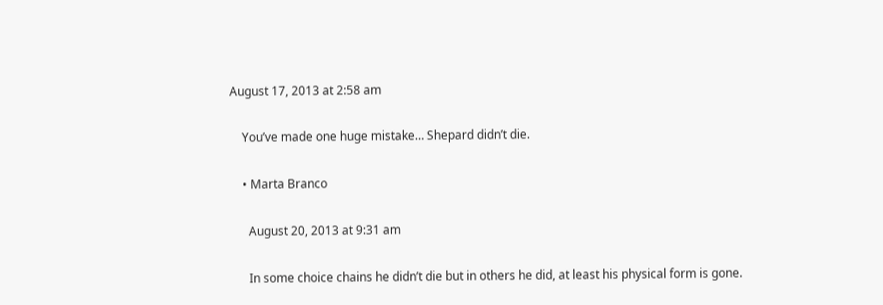August 17, 2013 at 2:58 am

    You’ve made one huge mistake… Shepard didn’t die.

    • Marta Branco

      August 20, 2013 at 9:31 am

      In some choice chains he didn’t die but in others he did, at least his physical form is gone.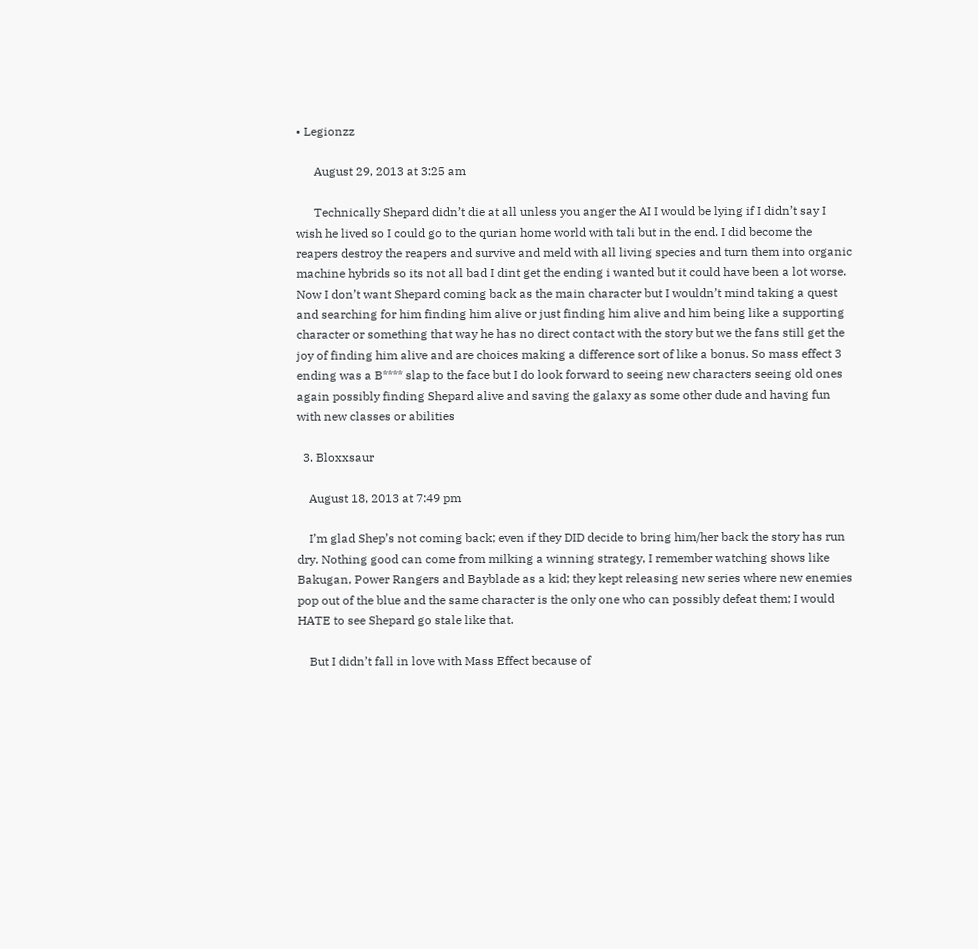• Legionzz

      August 29, 2013 at 3:25 am

      Technically Shepard didn’t die at all unless you anger the AI I would be lying if I didn’t say I wish he lived so I could go to the qurian home world with tali but in the end. I did become the reapers destroy the reapers and survive and meld with all living species and turn them into organic machine hybrids so its not all bad I dint get the ending i wanted but it could have been a lot worse. Now I don’t want Shepard coming back as the main character but I wouldn’t mind taking a quest and searching for him finding him alive or just finding him alive and him being like a supporting character or something that way he has no direct contact with the story but we the fans still get the joy of finding him alive and are choices making a difference sort of like a bonus. So mass effect 3 ending was a B**** slap to the face but I do look forward to seeing new characters seeing old ones again possibly finding Shepard alive and saving the galaxy as some other dude and having fun with new classes or abilities

  3. Bloxxsaur

    August 18, 2013 at 7:49 pm

    I’m glad Shep’s not coming back; even if they DID decide to bring him/her back the story has run dry. Nothing good can come from milking a winning strategy, I remember watching shows like Bakugan, Power Rangers and Bayblade as a kid; they kept releasing new series where new enemies pop out of the blue and the same character is the only one who can possibly defeat them; I would HATE to see Shepard go stale like that.

    But I didn’t fall in love with Mass Effect because of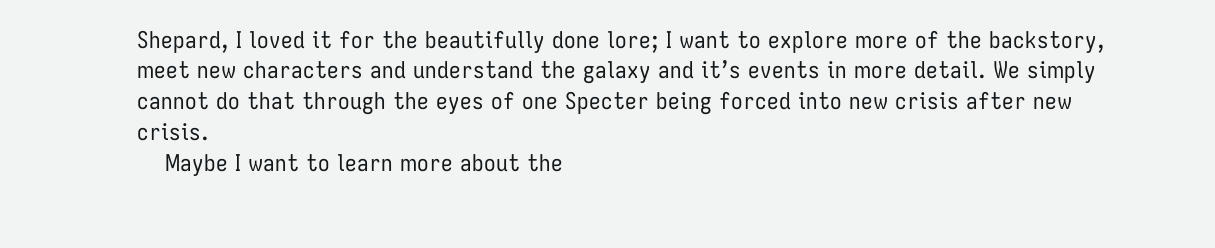Shepard, I loved it for the beautifully done lore; I want to explore more of the backstory, meet new characters and understand the galaxy and it’s events in more detail. We simply cannot do that through the eyes of one Specter being forced into new crisis after new crisis.
    Maybe I want to learn more about the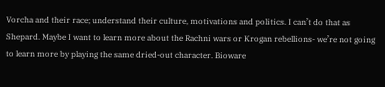Vorcha and their race; understand their culture, motivations and politics. I can’t do that as Shepard. Maybe I want to learn more about the Rachni wars or Krogan rebellions- we’re not going to learn more by playing the same dried-out character. Bioware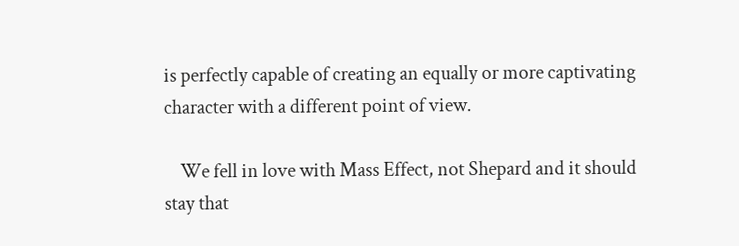is perfectly capable of creating an equally or more captivating character with a different point of view.

    We fell in love with Mass Effect, not Shepard and it should stay that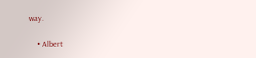way.

    • Albert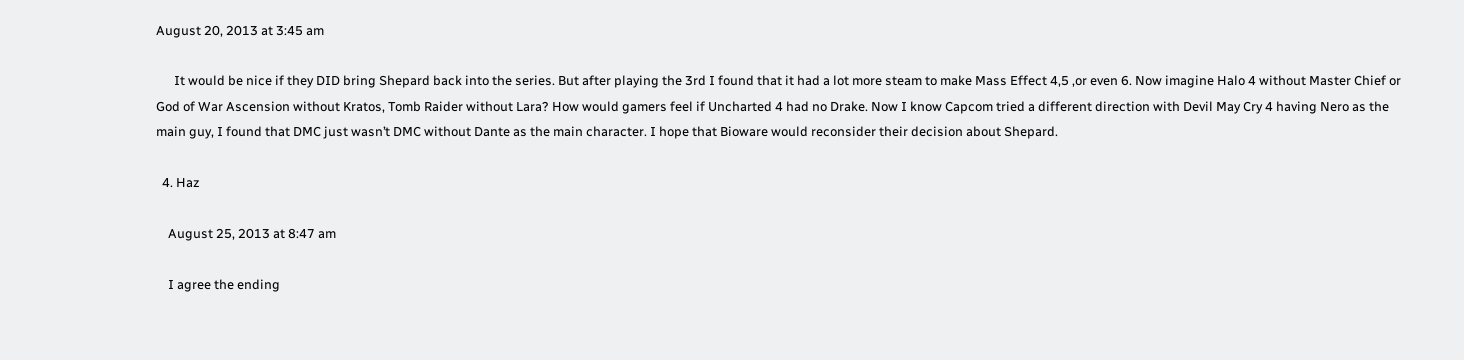August 20, 2013 at 3:45 am

      It would be nice if they DID bring Shepard back into the series. But after playing the 3rd I found that it had a lot more steam to make Mass Effect 4,5 ,or even 6. Now imagine Halo 4 without Master Chief or God of War Ascension without Kratos, Tomb Raider without Lara? How would gamers feel if Uncharted 4 had no Drake. Now I know Capcom tried a different direction with Devil May Cry 4 having Nero as the main guy, I found that DMC just wasn’t DMC without Dante as the main character. I hope that Bioware would reconsider their decision about Shepard.

  4. Haz

    August 25, 2013 at 8:47 am

    I agree the ending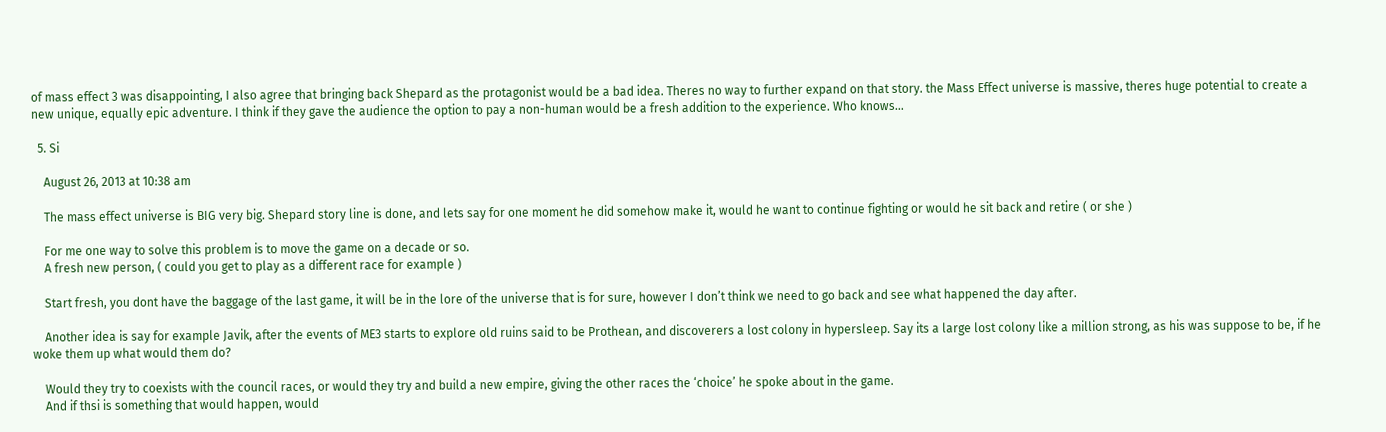of mass effect 3 was disappointing, I also agree that bringing back Shepard as the protagonist would be a bad idea. Theres no way to further expand on that story. the Mass Effect universe is massive, theres huge potential to create a new unique, equally epic adventure. I think if they gave the audience the option to pay a non-human would be a fresh addition to the experience. Who knows…

  5. Si

    August 26, 2013 at 10:38 am

    The mass effect universe is BIG very big. Shepard story line is done, and lets say for one moment he did somehow make it, would he want to continue fighting or would he sit back and retire ( or she )

    For me one way to solve this problem is to move the game on a decade or so.
    A fresh new person, ( could you get to play as a different race for example )

    Start fresh, you dont have the baggage of the last game, it will be in the lore of the universe that is for sure, however I don’t think we need to go back and see what happened the day after.

    Another idea is say for example Javik, after the events of ME3 starts to explore old ruins said to be Prothean, and discoverers a lost colony in hypersleep. Say its a large lost colony like a million strong, as his was suppose to be, if he woke them up what would them do?

    Would they try to coexists with the council races, or would they try and build a new empire, giving the other races the ‘choice’ he spoke about in the game.
    And if thsi is something that would happen, would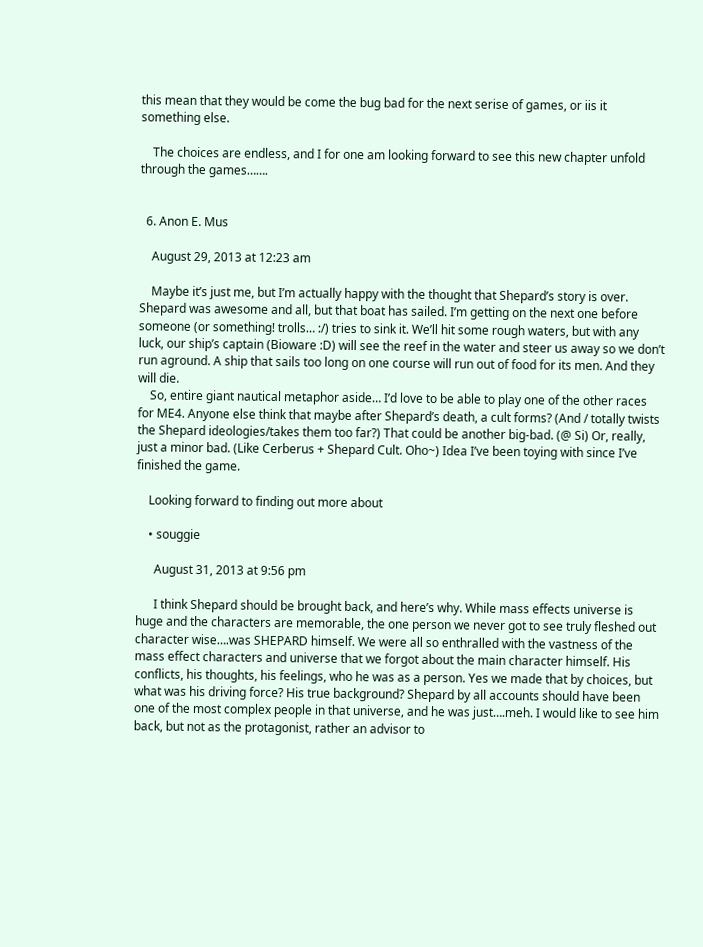this mean that they would be come the bug bad for the next serise of games, or iis it something else.

    The choices are endless, and I for one am looking forward to see this new chapter unfold through the games…….


  6. Anon E. Mus

    August 29, 2013 at 12:23 am

    Maybe it’s just me, but I’m actually happy with the thought that Shepard’s story is over. Shepard was awesome and all, but that boat has sailed. I’m getting on the next one before someone (or something! trolls… :/) tries to sink it. We’ll hit some rough waters, but with any luck, our ship’s captain (Bioware :D) will see the reef in the water and steer us away so we don’t run aground. A ship that sails too long on one course will run out of food for its men. And they will die.
    So, entire giant nautical metaphor aside… I’d love to be able to play one of the other races for ME4. Anyone else think that maybe after Shepard’s death, a cult forms? (And / totally twists the Shepard ideologies/takes them too far?) That could be another big-bad. (@ Si) Or, really, just a minor bad. (Like Cerberus + Shepard Cult. Oho~) Idea I’ve been toying with since I’ve finished the game.

    Looking forward to finding out more about

    • souggie

      August 31, 2013 at 9:56 pm

      I think Shepard should be brought back, and here’s why. While mass effects universe is huge and the characters are memorable, the one person we never got to see truly fleshed out character wise….was SHEPARD himself. We were all so enthralled with the vastness of the mass effect characters and universe that we forgot about the main character himself. His conflicts, his thoughts, his feelings, who he was as a person. Yes we made that by choices, but what was his driving force? His true background? Shepard by all accounts should have been one of the most complex people in that universe, and he was just….meh. I would like to see him back, but not as the protagonist, rather an advisor to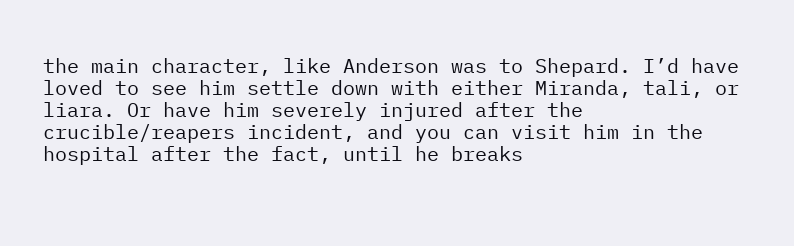the main character, like Anderson was to Shepard. I’d have loved to see him settle down with either Miranda, tali, or liara. Or have him severely injured after the crucible/reapers incident, and you can visit him in the hospital after the fact, until he breaks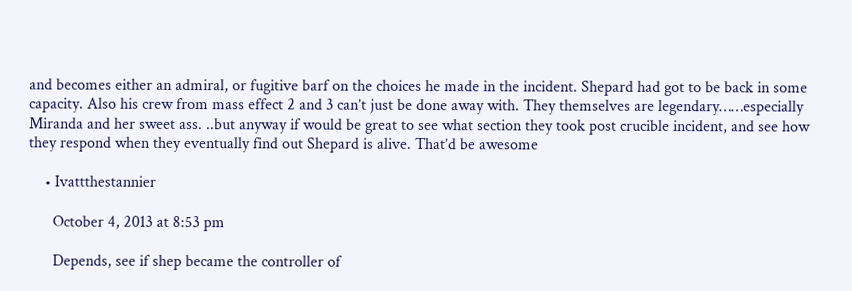and becomes either an admiral, or fugitive barf on the choices he made in the incident. Shepard had got to be back in some capacity. Also his crew from mass effect 2 and 3 can’t just be done away with. They themselves are legendary……especially Miranda and her sweet ass. ..but anyway if would be great to see what section they took post crucible incident, and see how they respond when they eventually find out Shepard is alive. That’d be awesome

    • Ivattthestannier

      October 4, 2013 at 8:53 pm

      Depends, see if shep became the controller of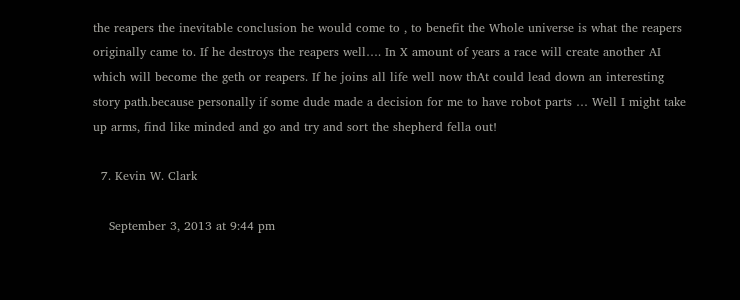the reapers the inevitable conclusion he would come to , to benefit the Whole universe is what the reapers originally came to. If he destroys the reapers well…. In X amount of years a race will create another AI which will become the geth or reapers. If he joins all life well now thAt could lead down an interesting story path.because personally if some dude made a decision for me to have robot parts … Well I might take up arms, find like minded and go and try and sort the shepherd fella out!

  7. Kevin W. Clark

    September 3, 2013 at 9:44 pm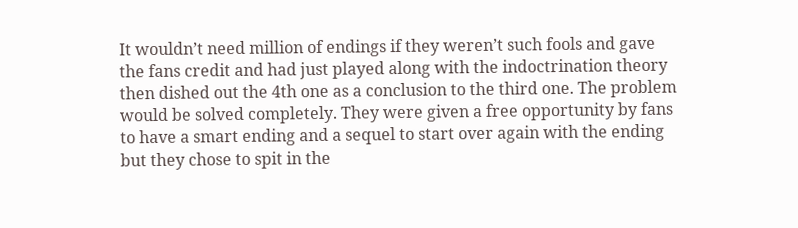It wouldn’t need million of endings if they weren’t such fools and gave the fans credit and had just played along with the indoctrination theory then dished out the 4th one as a conclusion to the third one. The problem would be solved completely. They were given a free opportunity by fans to have a smart ending and a sequel to start over again with the ending but they chose to spit in the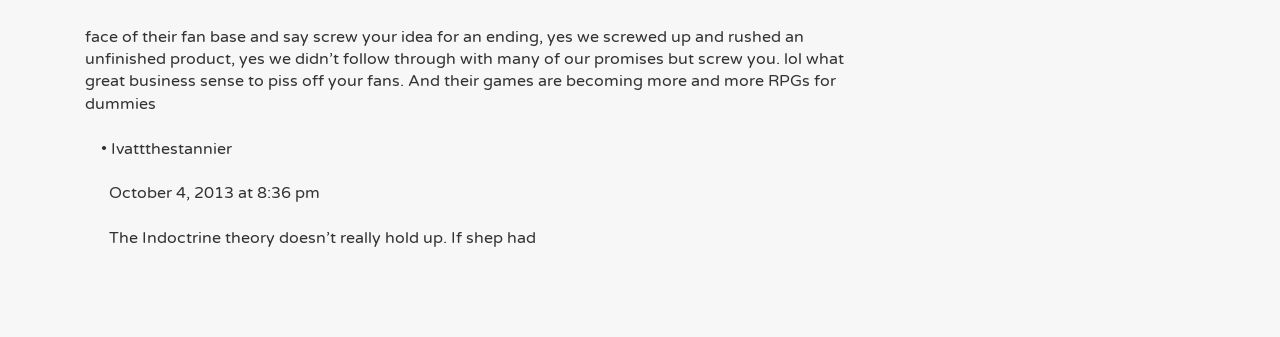face of their fan base and say screw your idea for an ending, yes we screwed up and rushed an unfinished product, yes we didn’t follow through with many of our promises but screw you. lol what great business sense to piss off your fans. And their games are becoming more and more RPGs for dummies

    • Ivattthestannier

      October 4, 2013 at 8:36 pm

      The Indoctrine theory doesn’t really hold up. If shep had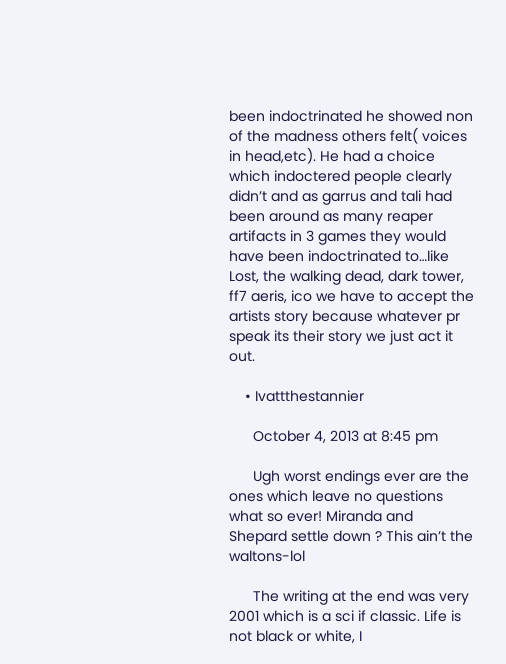been indoctrinated he showed non of the madness others felt( voices in head,etc). He had a choice which indoctered people clearly didn’t and as garrus and tali had been around as many reaper artifacts in 3 games they would have been indoctrinated to…like Lost, the walking dead, dark tower, ff7 aeris, ico we have to accept the artists story because whatever pr speak its their story we just act it out.

    • Ivattthestannier

      October 4, 2013 at 8:45 pm

      Ugh worst endings ever are the ones which leave no questions what so ever! Miranda and Shepard settle down ? This ain’t the waltons-lol

      The writing at the end was very 2001 which is a sci if classic. Life is not black or white, I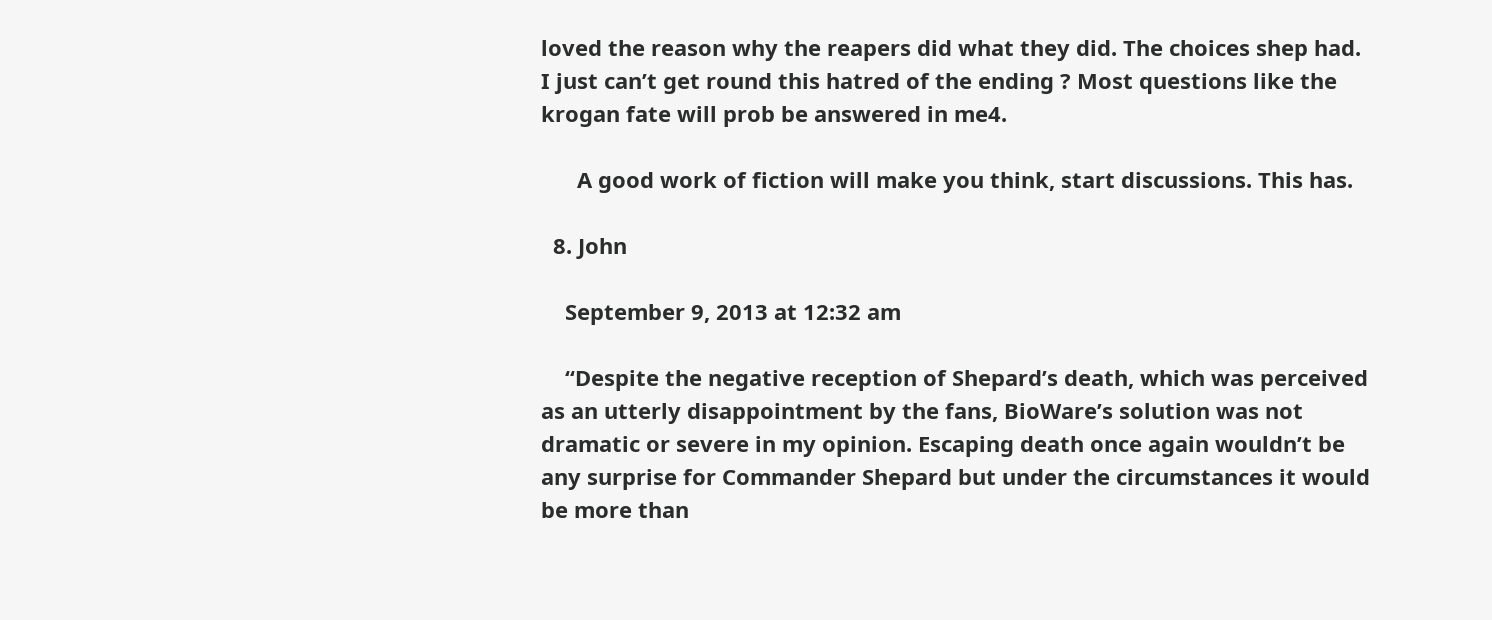loved the reason why the reapers did what they did. The choices shep had. I just can’t get round this hatred of the ending ? Most questions like the krogan fate will prob be answered in me4.

      A good work of fiction will make you think, start discussions. This has.

  8. John

    September 9, 2013 at 12:32 am

    “Despite the negative reception of Shepard’s death, which was perceived as an utterly disappointment by the fans, BioWare’s solution was not dramatic or severe in my opinion. Escaping death once again wouldn’t be any surprise for Commander Shepard but under the circumstances it would be more than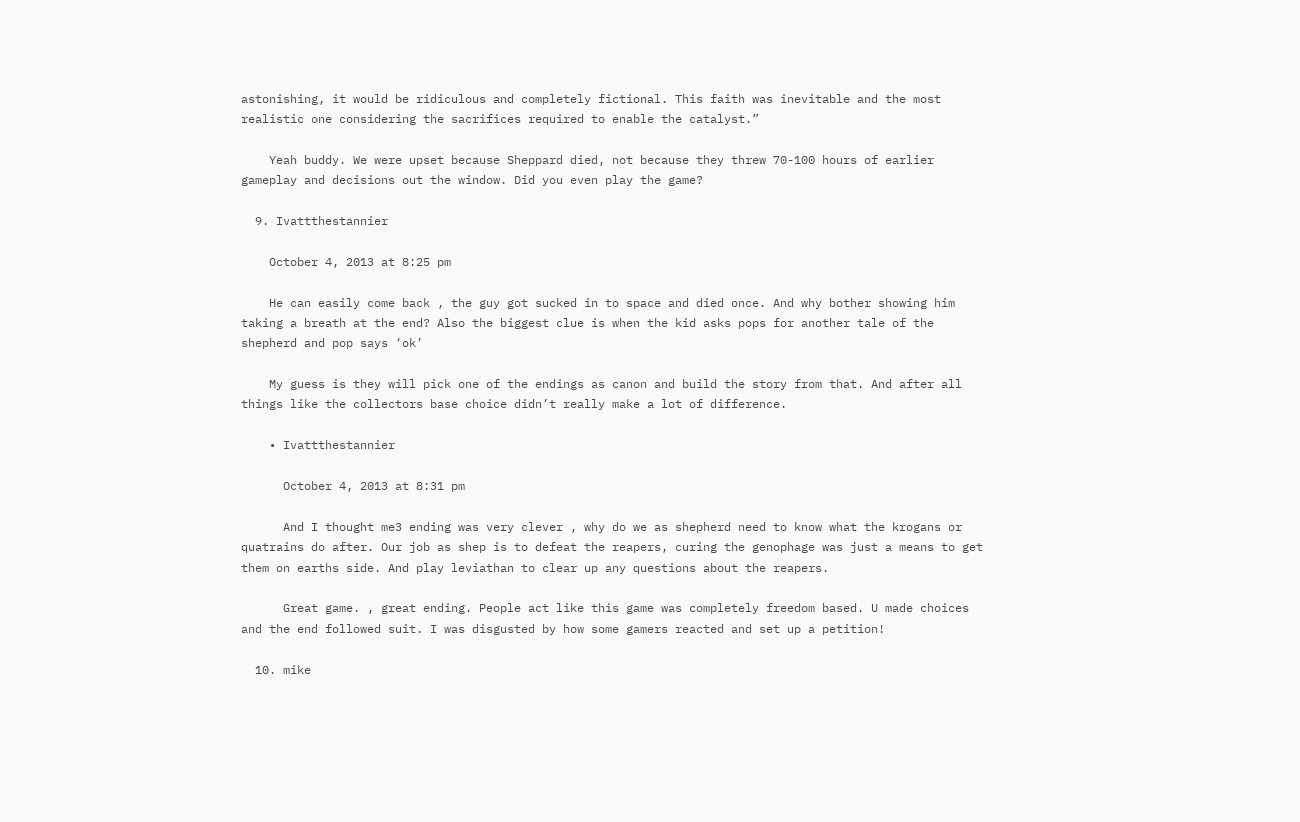astonishing, it would be ridiculous and completely fictional. This faith was inevitable and the most realistic one considering the sacrifices required to enable the catalyst.”

    Yeah buddy. We were upset because Sheppard died, not because they threw 70-100 hours of earlier gameplay and decisions out the window. Did you even play the game?

  9. Ivattthestannier

    October 4, 2013 at 8:25 pm

    He can easily come back , the guy got sucked in to space and died once. And why bother showing him taking a breath at the end? Also the biggest clue is when the kid asks pops for another tale of the shepherd and pop says ‘ok’

    My guess is they will pick one of the endings as canon and build the story from that. And after all things like the collectors base choice didn’t really make a lot of difference.

    • Ivattthestannier

      October 4, 2013 at 8:31 pm

      And I thought me3 ending was very clever , why do we as shepherd need to know what the krogans or quatrains do after. Our job as shep is to defeat the reapers, curing the genophage was just a means to get them on earths side. And play leviathan to clear up any questions about the reapers.

      Great game. , great ending. People act like this game was completely freedom based. U made choices and the end followed suit. I was disgusted by how some gamers reacted and set up a petition!

  10. mike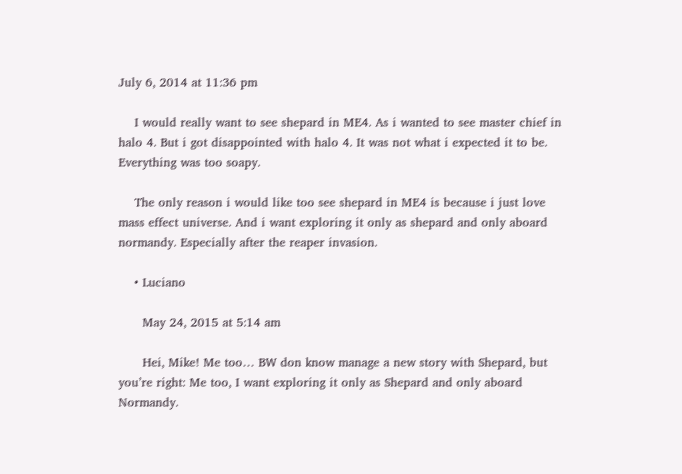July 6, 2014 at 11:36 pm

    I would really want to see shepard in ME4. As i wanted to see master chief in halo 4. But i got disappointed with halo 4. It was not what i expected it to be. Everything was too soapy.

    The only reason i would like too see shepard in ME4 is because i just love mass effect universe. And i want exploring it only as shepard and only aboard normandy. Especially after the reaper invasion.

    • Luciano

      May 24, 2015 at 5:14 am

      Hei, Mike! Me too… BW don know manage a new story with Shepard, but you’re right: Me too, I want exploring it only as Shepard and only aboard Normandy.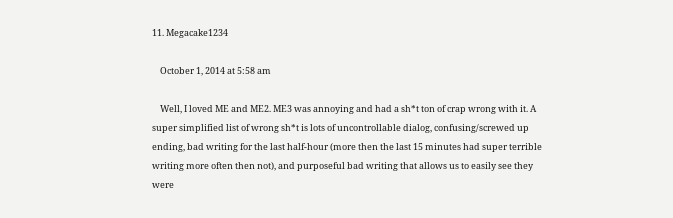11. Megacake1234

    October 1, 2014 at 5:58 am

    Well, I loved ME and ME2. ME3 was annoying and had a sh*t ton of crap wrong with it. A super simplified list of wrong sh*t is lots of uncontrollable dialog, confusing/screwed up ending, bad writing for the last half-hour (more then the last 15 minutes had super terrible writing more often then not), and purposeful bad writing that allows us to easily see they were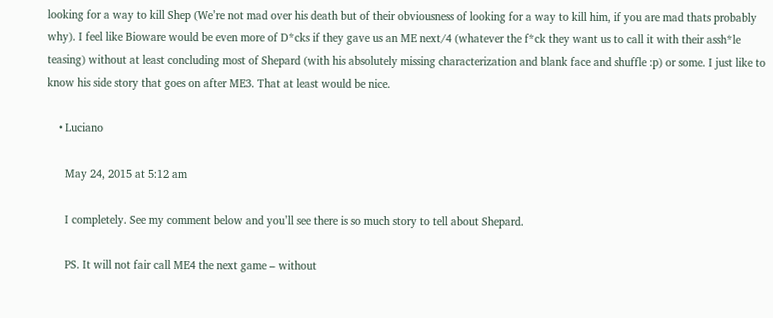looking for a way to kill Shep (We’re not mad over his death but of their obviousness of looking for a way to kill him, if you are mad thats probably why). I feel like Bioware would be even more of D*cks if they gave us an ME next/4 (whatever the f*ck they want us to call it with their assh*le teasing) without at least concluding most of Shepard (with his absolutely missing characterization and blank face and shuffle :p) or some. I just like to know his side story that goes on after ME3. That at least would be nice.

    • Luciano

      May 24, 2015 at 5:12 am

      I completely. See my comment below and you’ll see there is so much story to tell about Shepard.

      PS. It will not fair call ME4 the next game – without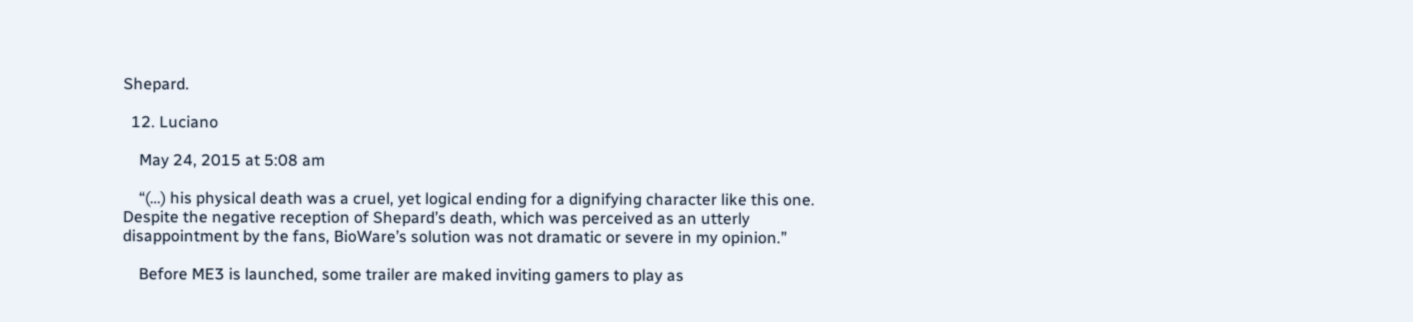Shepard.

  12. Luciano

    May 24, 2015 at 5:08 am

    “(…) his physical death was a cruel, yet logical ending for a dignifying character like this one. Despite the negative reception of Shepard’s death, which was perceived as an utterly disappointment by the fans, BioWare’s solution was not dramatic or severe in my opinion.”

    Before ME3 is launched, some trailer are maked inviting gamers to play as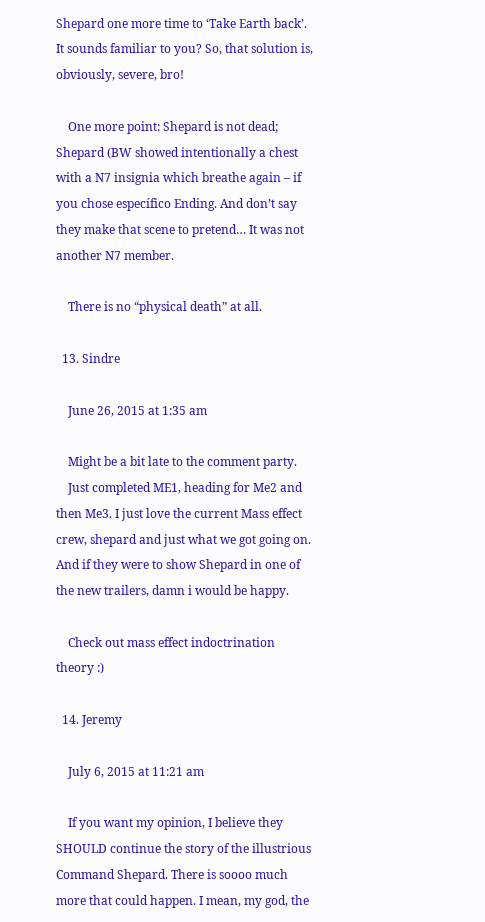Shepard one more time to ‘Take Earth back’. It sounds familiar to you? So, that solution is, obviously, severe, bro!

    One more point: Shepard is not dead; Shepard (BW showed intentionally a chest with a N7 insignia which breathe again – if you chose específico Ending. And don’t say they make that scene to pretend… It was not another N7 member.

    There is no “physical death” at all.

  13. Sindre

    June 26, 2015 at 1:35 am

    Might be a bit late to the comment party.
    Just completed ME1, heading for Me2 and then Me3. I just love the current Mass effect crew, shepard and just what we got going on. And if they were to show Shepard in one of the new trailers, damn i would be happy.

    Check out mass effect indoctrination theory :)

  14. Jeremy

    July 6, 2015 at 11:21 am

    If you want my opinion, I believe they SHOULD continue the story of the illustrious Command Shepard. There is soooo much more that could happen. I mean, my god, the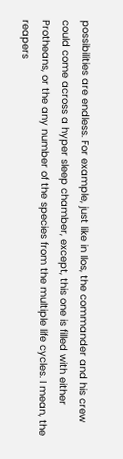possibilities are endless. For example, just like in Ilos, the commander and his crew could come across a hyper sleep chamber, except, this one is filled with either Protheans, or the any number of the species from the multiple life cycles. I mean, the reapers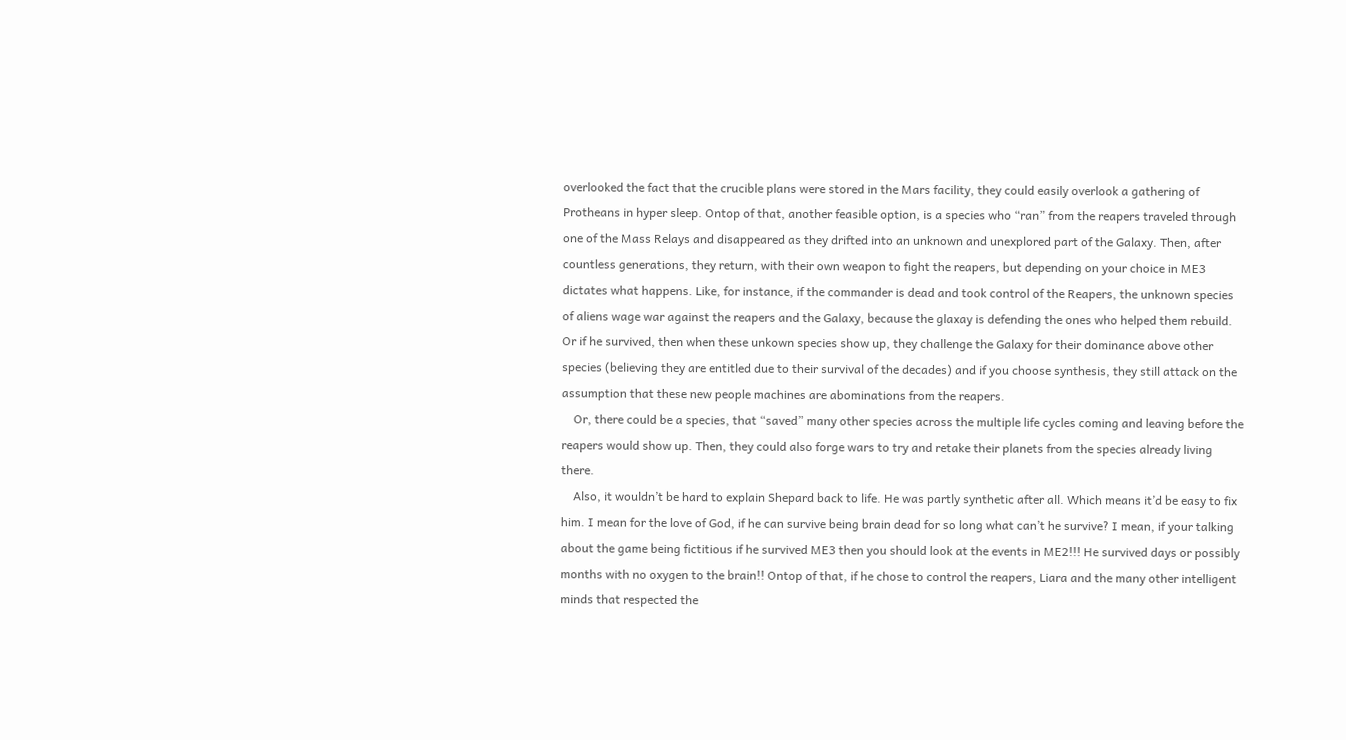overlooked the fact that the crucible plans were stored in the Mars facility, they could easily overlook a gathering of Protheans in hyper sleep. Ontop of that, another feasible option, is a species who “ran” from the reapers traveled through one of the Mass Relays and disappeared as they drifted into an unknown and unexplored part of the Galaxy. Then, after countless generations, they return, with their own weapon to fight the reapers, but depending on your choice in ME3 dictates what happens. Like, for instance, if the commander is dead and took control of the Reapers, the unknown species of aliens wage war against the reapers and the Galaxy, because the glaxay is defending the ones who helped them rebuild. Or if he survived, then when these unkown species show up, they challenge the Galaxy for their dominance above other species (believing they are entitled due to their survival of the decades) and if you choose synthesis, they still attack on the assumption that these new people machines are abominations from the reapers.
    Or, there could be a species, that “saved” many other species across the multiple life cycles coming and leaving before the reapers would show up. Then, they could also forge wars to try and retake their planets from the species already living there.
    Also, it wouldn’t be hard to explain Shepard back to life. He was partly synthetic after all. Which means it’d be easy to fix him. I mean for the love of God, if he can survive being brain dead for so long what can’t he survive? I mean, if your talking about the game being fictitious if he survived ME3 then you should look at the events in ME2!!! He survived days or possibly months with no oxygen to the brain!! Ontop of that, if he chose to control the reapers, Liara and the many other intelligent minds that respected the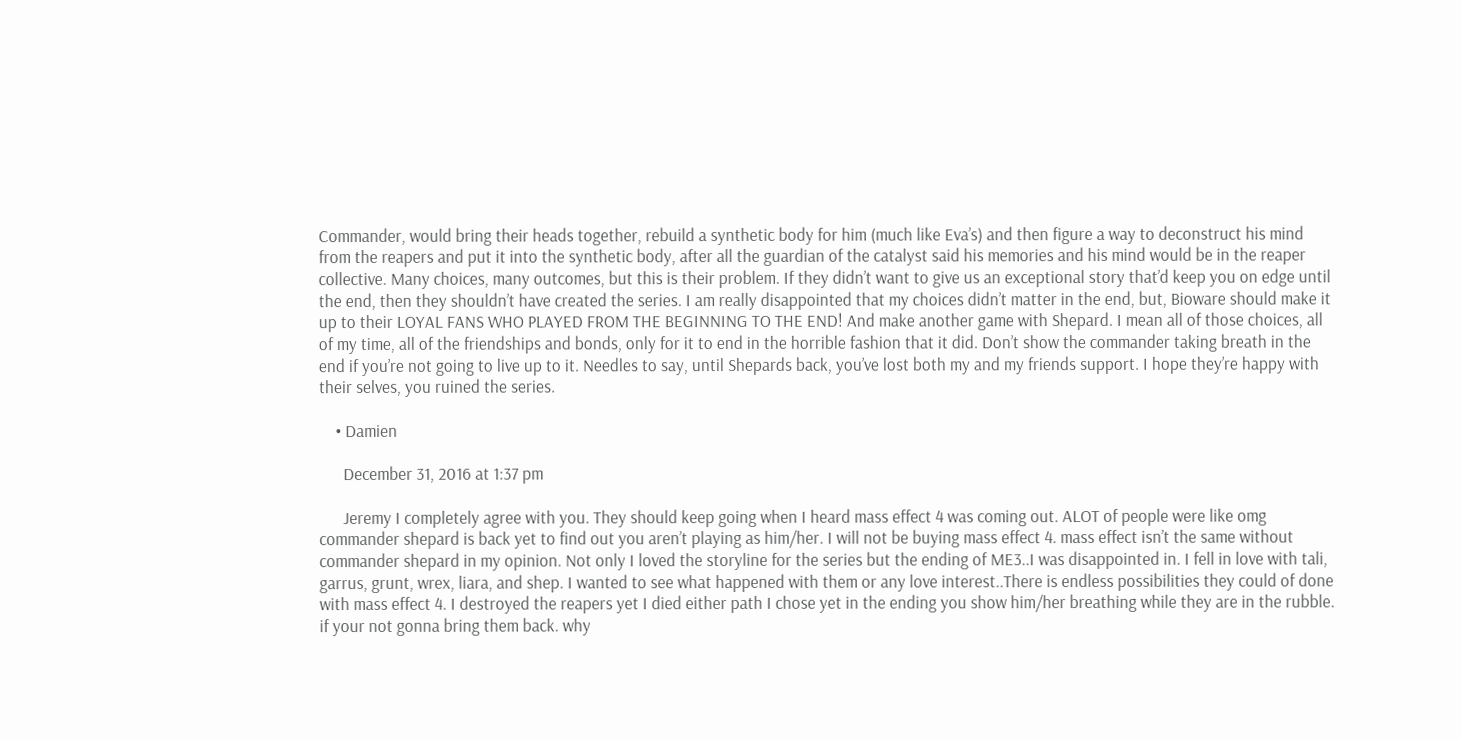Commander, would bring their heads together, rebuild a synthetic body for him (much like Eva’s) and then figure a way to deconstruct his mind from the reapers and put it into the synthetic body, after all the guardian of the catalyst said his memories and his mind would be in the reaper collective. Many choices, many outcomes, but this is their problem. If they didn’t want to give us an exceptional story that’d keep you on edge until the end, then they shouldn’t have created the series. I am really disappointed that my choices didn’t matter in the end, but, Bioware should make it up to their LOYAL FANS WHO PLAYED FROM THE BEGINNING TO THE END! And make another game with Shepard. I mean all of those choices, all of my time, all of the friendships and bonds, only for it to end in the horrible fashion that it did. Don’t show the commander taking breath in the end if you’re not going to live up to it. Needles to say, until Shepards back, you’ve lost both my and my friends support. I hope they’re happy with their selves, you ruined the series.

    • Damien

      December 31, 2016 at 1:37 pm

      Jeremy I completely agree with you. They should keep going when I heard mass effect 4 was coming out. ALOT of people were like omg commander shepard is back yet to find out you aren’t playing as him/her. I will not be buying mass effect 4. mass effect isn’t the same without commander shepard in my opinion. Not only I loved the storyline for the series but the ending of ME3..I was disappointed in. I fell in love with tali, garrus, grunt, wrex, liara, and shep. I wanted to see what happened with them or any love interest..There is endless possibilities they could of done with mass effect 4. I destroyed the reapers yet I died either path I chose yet in the ending you show him/her breathing while they are in the rubble. if your not gonna bring them back. why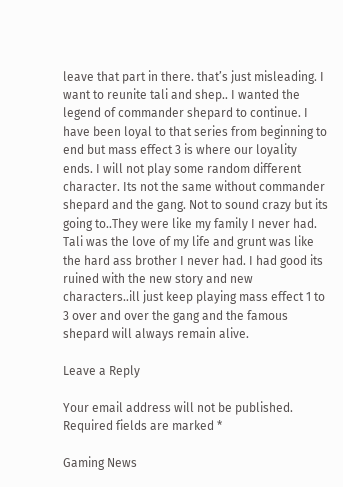leave that part in there. that’s just misleading. I want to reunite tali and shep.. I wanted the legend of commander shepard to continue. I have been loyal to that series from beginning to end but mass effect 3 is where our loyality ends. I will not play some random different character. Its not the same without commander shepard and the gang. Not to sound crazy but its going to..They were like my family I never had. Tali was the love of my life and grunt was like the hard ass brother I never had. I had good its ruined with the new story and new characters..ill just keep playing mass effect 1 to 3 over and over the gang and the famous shepard will always remain alive.

Leave a Reply

Your email address will not be published. Required fields are marked *

Gaming News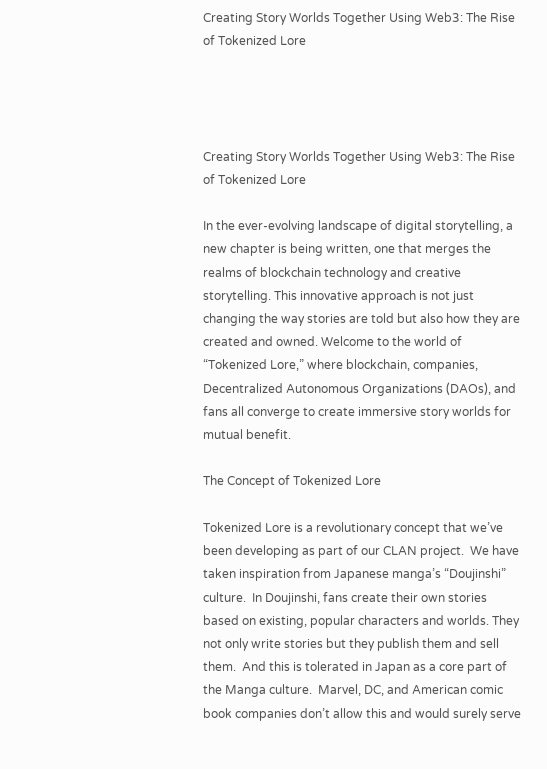Creating Story Worlds Together Using Web3: The Rise of Tokenized Lore




Creating Story Worlds Together Using Web3: The Rise of Tokenized Lore

In the ever-evolving landscape of digital storytelling, a new chapter is being written, one that merges the realms of blockchain technology and creative storytelling. This innovative approach is not just changing the way stories are told but also how they are created and owned. Welcome to the world of “Tokenized Lore,” where blockchain, companies, Decentralized Autonomous Organizations (DAOs), and fans all converge to create immersive story worlds for mutual benefit.

The Concept of Tokenized Lore

Tokenized Lore is a revolutionary concept that we’ve been developing as part of our CLAN project.  We have taken inspiration from Japanese manga’s “Doujinshi” culture.  In Doujinshi, fans create their own stories based on existing, popular characters and worlds. They not only write stories but they publish them and sell them.  And this is tolerated in Japan as a core part of the Manga culture.  Marvel, DC, and American comic book companies don’t allow this and would surely serve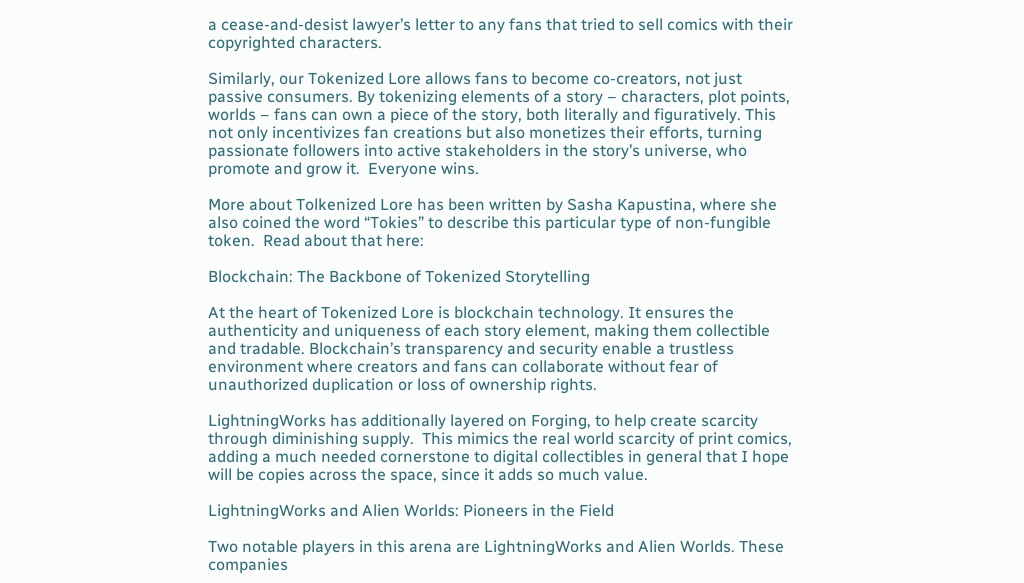a cease-and-desist lawyer’s letter to any fans that tried to sell comics with their copyrighted characters.

Similarly, our Tokenized Lore allows fans to become co-creators, not just passive consumers. By tokenizing elements of a story – characters, plot points, worlds – fans can own a piece of the story, both literally and figuratively. This not only incentivizes fan creations but also monetizes their efforts, turning passionate followers into active stakeholders in the story’s universe, who promote and grow it.  Everyone wins.

More about Tolkenized Lore has been written by Sasha Kapustina, where she also coined the word “Tokies” to describe this particular type of non-fungible token.  Read about that here:

Blockchain: The Backbone of Tokenized Storytelling

At the heart of Tokenized Lore is blockchain technology. It ensures the authenticity and uniqueness of each story element, making them collectible and tradable. Blockchain’s transparency and security enable a trustless environment where creators and fans can collaborate without fear of unauthorized duplication or loss of ownership rights.

LightningWorks has additionally layered on Forging, to help create scarcity through diminishing supply.  This mimics the real world scarcity of print comics, adding a much needed cornerstone to digital collectibles in general that I hope will be copies across the space, since it adds so much value.

LightningWorks and Alien Worlds: Pioneers in the Field

Two notable players in this arena are LightningWorks and Alien Worlds. These companies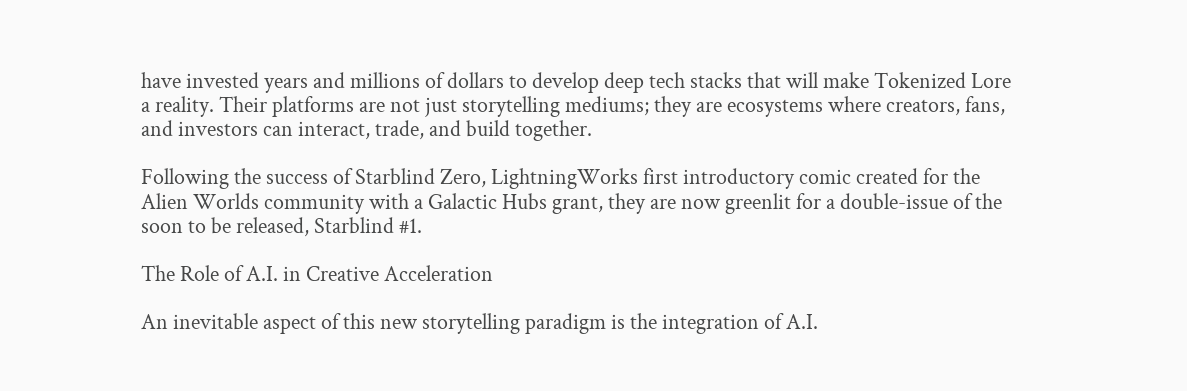have invested years and millions of dollars to develop deep tech stacks that will make Tokenized Lore a reality. Their platforms are not just storytelling mediums; they are ecosystems where creators, fans, and investors can interact, trade, and build together.

Following the success of Starblind Zero, LightningWorks first introductory comic created for the Alien Worlds community with a Galactic Hubs grant, they are now greenlit for a double-issue of the soon to be released, Starblind #1.

The Role of A.I. in Creative Acceleration

An inevitable aspect of this new storytelling paradigm is the integration of A.I.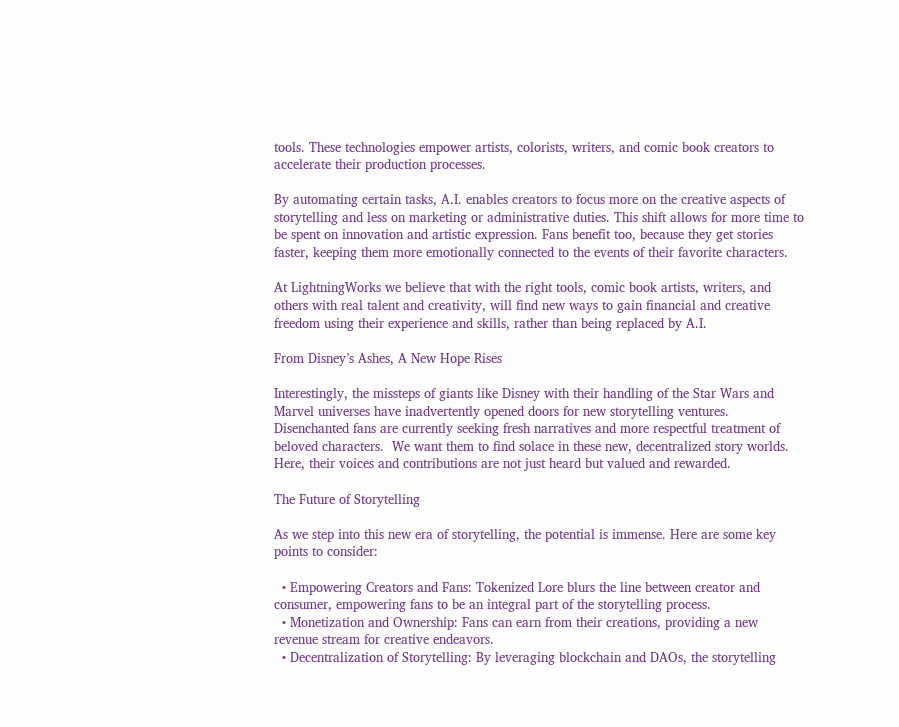tools. These technologies empower artists, colorists, writers, and comic book creators to accelerate their production processes.

By automating certain tasks, A.I. enables creators to focus more on the creative aspects of storytelling and less on marketing or administrative duties. This shift allows for more time to be spent on innovation and artistic expression. Fans benefit too, because they get stories faster, keeping them more emotionally connected to the events of their favorite characters.

At LightningWorks we believe that with the right tools, comic book artists, writers, and others with real talent and creativity, will find new ways to gain financial and creative freedom using their experience and skills, rather than being replaced by A.I.

From Disney’s Ashes, A New Hope Rises

Interestingly, the missteps of giants like Disney with their handling of the Star Wars and Marvel universes have inadvertently opened doors for new storytelling ventures. Disenchanted fans are currently seeking fresh narratives and more respectful treatment of beloved characters.  We want them to find solace in these new, decentralized story worlds. Here, their voices and contributions are not just heard but valued and rewarded.

The Future of Storytelling

As we step into this new era of storytelling, the potential is immense. Here are some key points to consider:

  • Empowering Creators and Fans: Tokenized Lore blurs the line between creator and consumer, empowering fans to be an integral part of the storytelling process.
  • Monetization and Ownership: Fans can earn from their creations, providing a new revenue stream for creative endeavors.
  • Decentralization of Storytelling: By leveraging blockchain and DAOs, the storytelling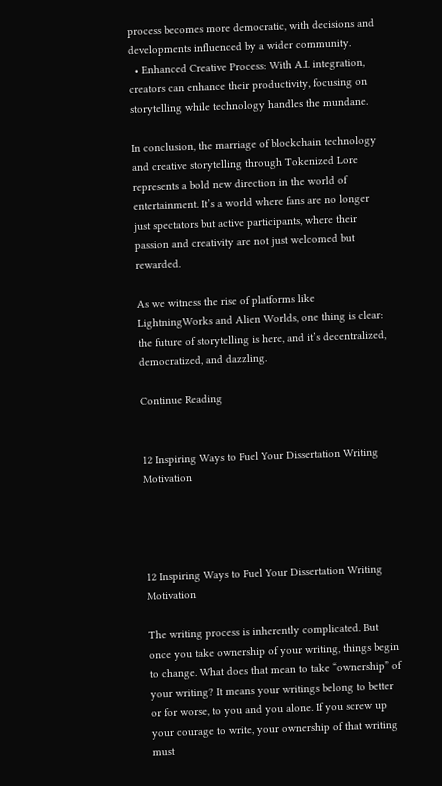process becomes more democratic, with decisions and developments influenced by a wider community.
  • Enhanced Creative Process: With A.I. integration, creators can enhance their productivity, focusing on storytelling while technology handles the mundane.

In conclusion, the marriage of blockchain technology and creative storytelling through Tokenized Lore represents a bold new direction in the world of entertainment. It’s a world where fans are no longer just spectators but active participants, where their passion and creativity are not just welcomed but rewarded.

As we witness the rise of platforms like LightningWorks and Alien Worlds, one thing is clear: the future of storytelling is here, and it’s decentralized, democratized, and dazzling.

Continue Reading


12 Inspiring Ways to Fuel Your Dissertation Writing Motivation




12 Inspiring Ways to Fuel Your Dissertation Writing Motivation

The writing process is inherently complicated. But once you take ownership of your writing, things begin to change. What does that mean to take “ownership” of your writing? It means your writings belong to better or for worse, to you and you alone. If you screw up your courage to write, your ownership of that writing must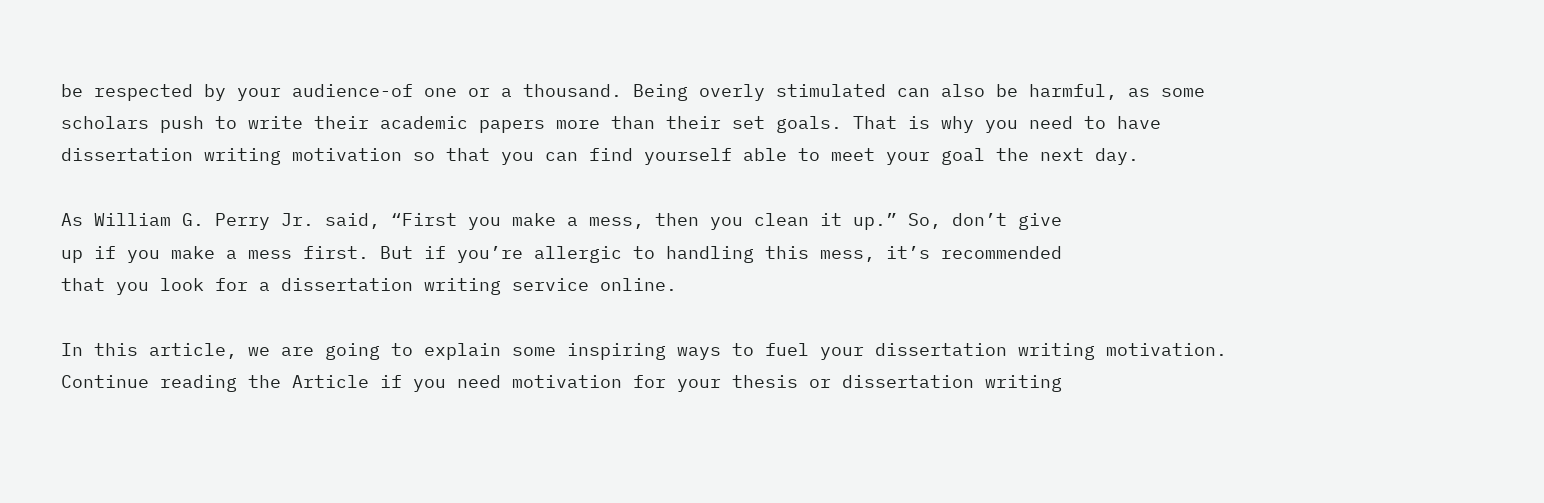be respected by your audience-of one or a thousand. Being overly stimulated can also be harmful, as some scholars push to write their academic papers more than their set goals. That is why you need to have dissertation writing motivation so that you can find yourself able to meet your goal the next day.

As William G. Perry Jr. said, “First you make a mess, then you clean it up.” So, don’t give
up if you make a mess first. But if you’re allergic to handling this mess, it’s recommended
that you look for a dissertation writing service online.

In this article, we are going to explain some inspiring ways to fuel your dissertation writing motivation. Continue reading the Article if you need motivation for your thesis or dissertation writing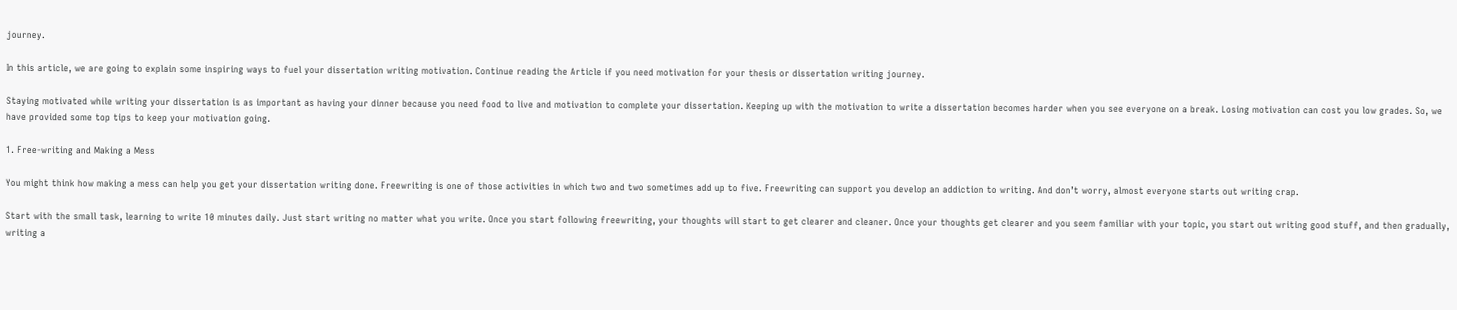journey.

In this article, we are going to explain some inspiring ways to fuel your dissertation writing motivation. Continue reading the Article if you need motivation for your thesis or dissertation writing journey.

Staying motivated while writing your dissertation is as important as having your dinner because you need food to live and motivation to complete your dissertation. Keeping up with the motivation to write a dissertation becomes harder when you see everyone on a break. Losing motivation can cost you low grades. So, we have provided some top tips to keep your motivation going.

1. Free-writing and Making a Mess

You might think how making a mess can help you get your dissertation writing done. Freewriting is one of those activities in which two and two sometimes add up to five. Freewriting can support you develop an addiction to writing. And don’t worry, almost everyone starts out writing crap.

Start with the small task, learning to write 10 minutes daily. Just start writing no matter what you write. Once you start following freewriting, your thoughts will start to get clearer and cleaner. Once your thoughts get clearer and you seem familiar with your topic, you start out writing good stuff, and then gradually, writing a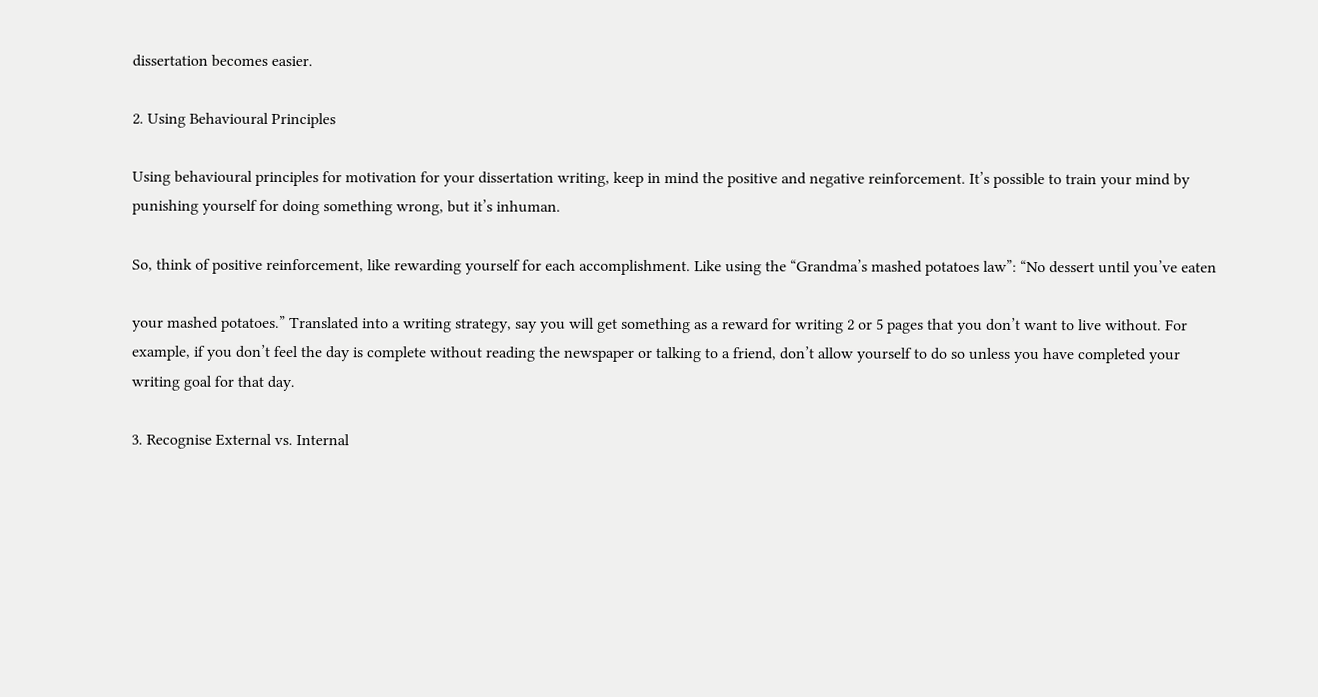dissertation becomes easier.

2. Using Behavioural Principles

Using behavioural principles for motivation for your dissertation writing, keep in mind the positive and negative reinforcement. It’s possible to train your mind by punishing yourself for doing something wrong, but it’s inhuman.

So, think of positive reinforcement, like rewarding yourself for each accomplishment. Like using the “Grandma’s mashed potatoes law”: “No dessert until you’ve eaten

your mashed potatoes.” Translated into a writing strategy, say you will get something as a reward for writing 2 or 5 pages that you don’t want to live without. For example, if you don’t feel the day is complete without reading the newspaper or talking to a friend, don’t allow yourself to do so unless you have completed your writing goal for that day.

3. Recognise External vs. Internal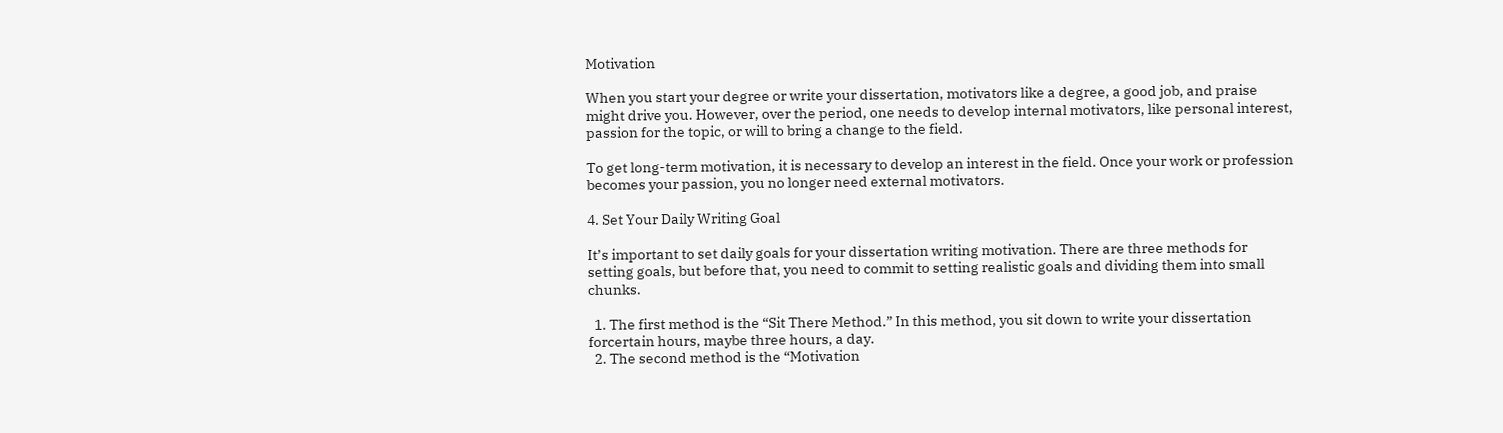Motivation

When you start your degree or write your dissertation, motivators like a degree, a good job, and praise might drive you. However, over the period, one needs to develop internal motivators, like personal interest, passion for the topic, or will to bring a change to the field.

To get long-term motivation, it is necessary to develop an interest in the field. Once your work or profession becomes your passion, you no longer need external motivators.

4. Set Your Daily Writing Goal

It’s important to set daily goals for your dissertation writing motivation. There are three methods for setting goals, but before that, you need to commit to setting realistic goals and dividing them into small chunks.

  1. The first method is the “Sit There Method.” In this method, you sit down to write your dissertation forcertain hours, maybe three hours, a day.
  2. The second method is the “Motivation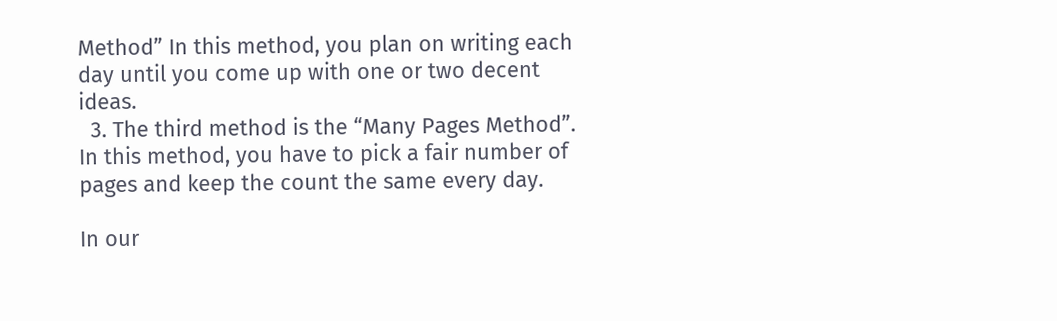Method” In this method, you plan on writing each day until you come up with one or two decent ideas.
  3. The third method is the “Many Pages Method”. In this method, you have to pick a fair number of pages and keep the count the same every day.

In our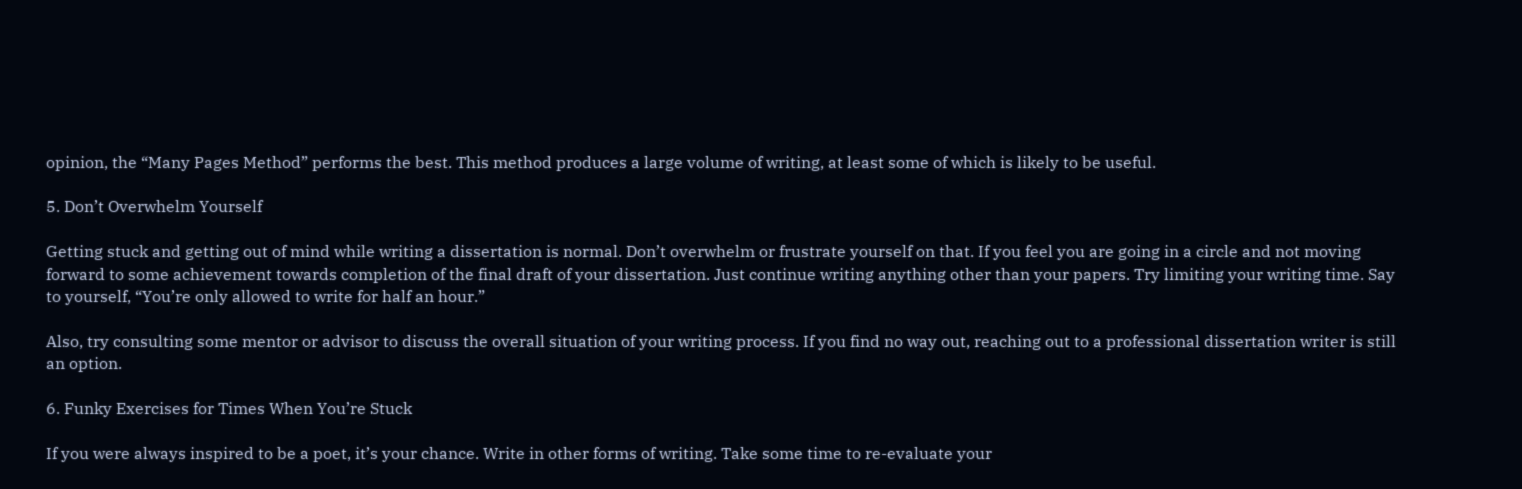opinion, the “Many Pages Method” performs the best. This method produces a large volume of writing, at least some of which is likely to be useful.

5. Don’t Overwhelm Yourself

Getting stuck and getting out of mind while writing a dissertation is normal. Don’t overwhelm or frustrate yourself on that. If you feel you are going in a circle and not moving forward to some achievement towards completion of the final draft of your dissertation. Just continue writing anything other than your papers. Try limiting your writing time. Say to yourself, “You’re only allowed to write for half an hour.”

Also, try consulting some mentor or advisor to discuss the overall situation of your writing process. If you find no way out, reaching out to a professional dissertation writer is still an option.

6. Funky Exercises for Times When You’re Stuck

If you were always inspired to be a poet, it’s your chance. Write in other forms of writing. Take some time to re-evaluate your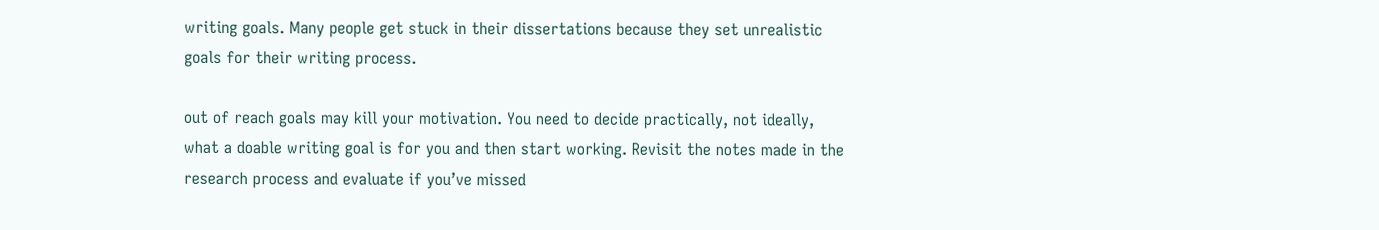writing goals. Many people get stuck in their dissertations because they set unrealistic goals for their writing process.

out of reach goals may kill your motivation. You need to decide practically, not ideally, what a doable writing goal is for you and then start working. Revisit the notes made in the research process and evaluate if you’ve missed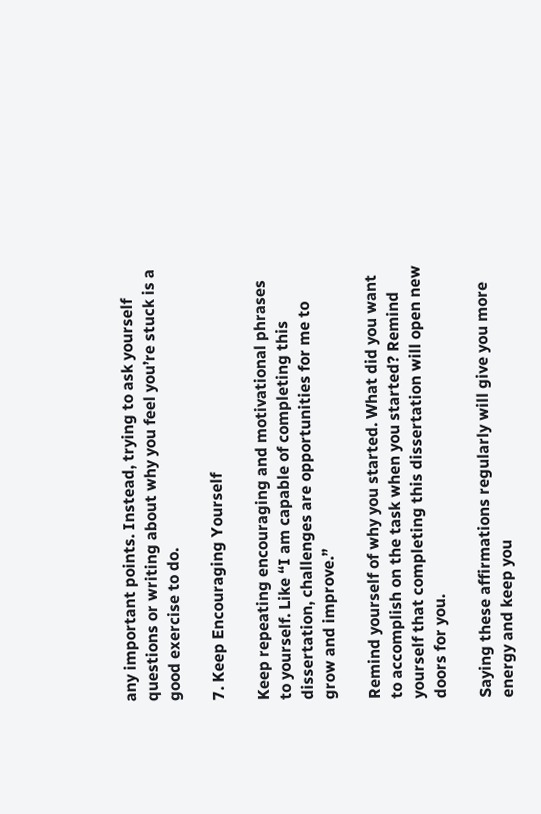any important points. Instead, trying to ask yourself questions or writing about why you feel you’re stuck is a good exercise to do.

7. Keep Encouraging Yourself

Keep repeating encouraging and motivational phrases to yourself. Like “I am capable of completing this dissertation, challenges are opportunities for me to grow and improve.”

Remind yourself of why you started. What did you want to accomplish on the task when you started? Remind yourself that completing this dissertation will open new doors for you.

Saying these affirmations regularly will give you more energy and keep you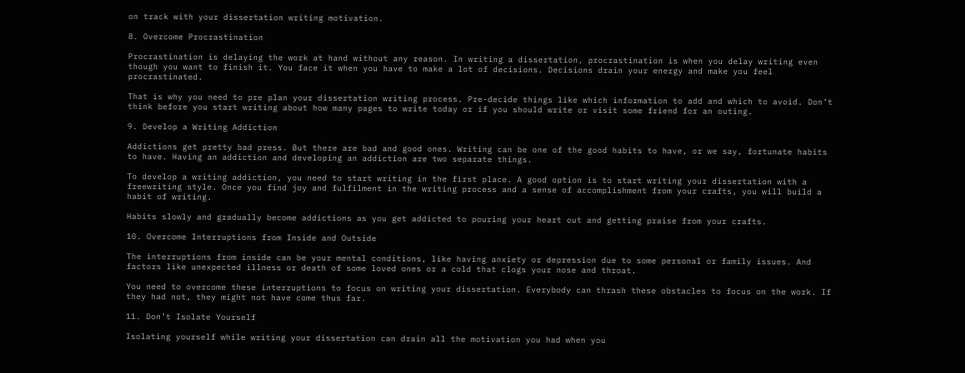on track with your dissertation writing motivation.

8. Overcome Procrastination

Procrastination is delaying the work at hand without any reason. In writing a dissertation, procrastination is when you delay writing even though you want to finish it. You face it when you have to make a lot of decisions. Decisions drain your energy and make you feel procrastinated.

That is why you need to pre plan your dissertation writing process. Pre-decide things like which information to add and which to avoid. Don’t think before you start writing about how many pages to write today or if you should write or visit some friend for an outing.

9. Develop a Writing Addiction

Addictions get pretty bad press. But there are bad and good ones. Writing can be one of the good habits to have, or we say, fortunate habits to have. Having an addiction and developing an addiction are two separate things.

To develop a writing addiction, you need to start writing in the first place. A good option is to start writing your dissertation with a freewriting style. Once you find joy and fulfilment in the writing process and a sense of accomplishment from your crafts, you will build a habit of writing.

Habits slowly and gradually become addictions as you get addicted to pouring your heart out and getting praise from your crafts.

10. Overcome Interruptions from Inside and Outside

The interruptions from inside can be your mental conditions, like having anxiety or depression due to some personal or family issues. And factors like unexpected illness or death of some loved ones or a cold that clogs your nose and throat.

You need to overcome these interruptions to focus on writing your dissertation. Everybody can thrash these obstacles to focus on the work. If they had not, they might not have come thus far.

11. Don’t Isolate Yourself

Isolating yourself while writing your dissertation can drain all the motivation you had when you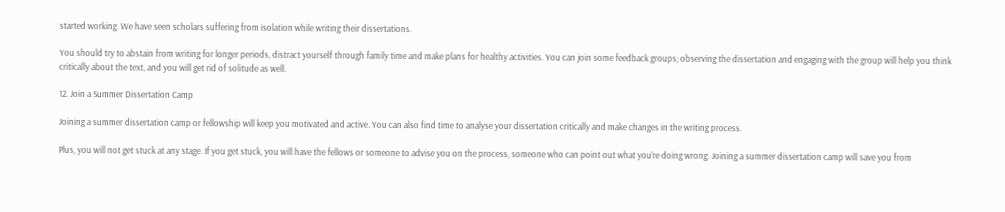started working. We have seen scholars suffering from isolation while writing their dissertations.

You should try to abstain from writing for longer periods, distract yourself through family time and make plans for healthy activities. You can join some feedback groups; observing the dissertation and engaging with the group will help you think critically about the text, and you will get rid of solitude as well.

12. Join a Summer Dissertation Camp

Joining a summer dissertation camp or fellowship will keep you motivated and active. You can also find time to analyse your dissertation critically and make changes in the writing process.

Plus, you will not get stuck at any stage. If you get stuck, you will have the fellows or someone to advise you on the process, someone who can point out what you’re doing wrong. Joining a summer dissertation camp will save you from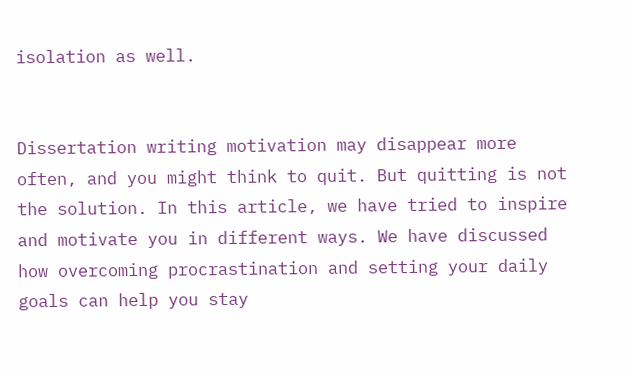isolation as well.


Dissertation writing motivation may disappear more often, and you might think to quit. But quitting is not the solution. In this article, we have tried to inspire and motivate you in different ways. We have discussed how overcoming procrastination and setting your daily goals can help you stay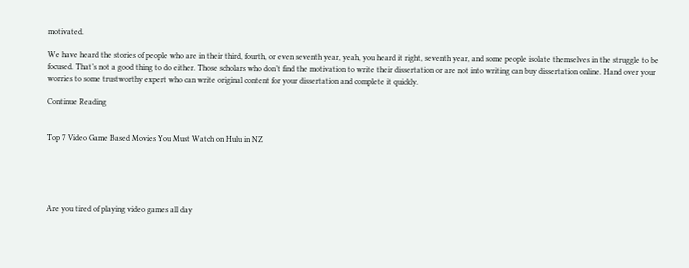motivated.

We have heard the stories of people who are in their third, fourth, or even seventh year, yeah, you heard it right, seventh year, and some people isolate themselves in the struggle to be focused. That’s not a good thing to do either. Those scholars who don’t find the motivation to write their dissertation or are not into writing can buy dissertation online. Hand over your worries to some trustworthy expert who can write original content for your dissertation and complete it quickly.

Continue Reading


Top 7 Video Game Based Movies You Must Watch on Hulu in NZ





Are you tired of playing video games all day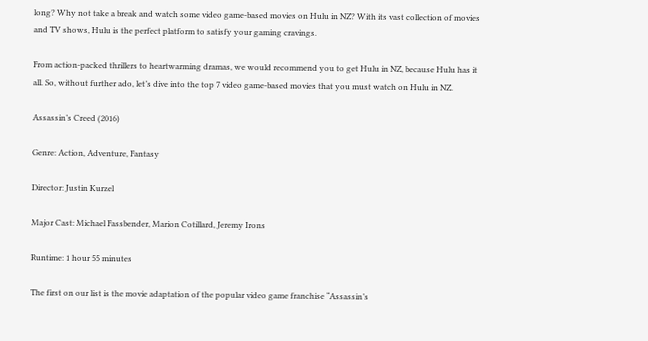long? Why not take a break and watch some video game-based movies on Hulu in NZ? With its vast collection of movies and TV shows, Hulu is the perfect platform to satisfy your gaming cravings.

From action-packed thrillers to heartwarming dramas, we would recommend you to get Hulu in NZ, because Hulu has it all. So, without further ado, let’s dive into the top 7 video game-based movies that you must watch on Hulu in NZ.

Assassin’s Creed (2016)

Genre: Action, Adventure, Fantasy

Director: Justin Kurzel

Major Cast: Michael Fassbender, Marion Cotillard, Jeremy Irons

Runtime: 1 hour 55 minutes

The first on our list is the movie adaptation of the popular video game franchise “Assassin’s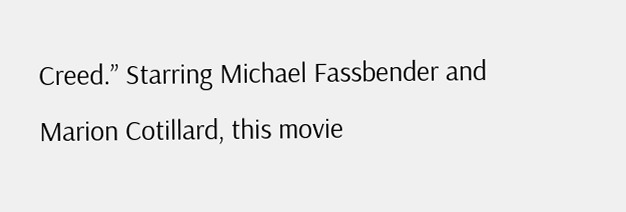Creed.” Starring Michael Fassbender and Marion Cotillard, this movie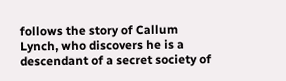follows the story of Callum Lynch, who discovers he is a descendant of a secret society of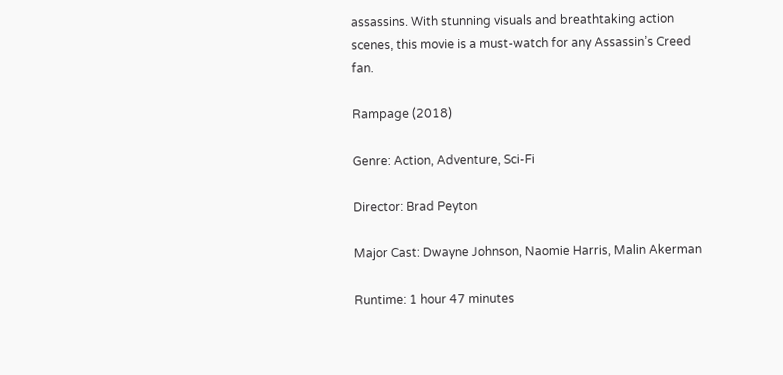assassins. With stunning visuals and breathtaking action scenes, this movie is a must-watch for any Assassin’s Creed fan.

Rampage (2018)

Genre: Action, Adventure, Sci-Fi

Director: Brad Peyton

Major Cast: Dwayne Johnson, Naomie Harris, Malin Akerman

Runtime: 1 hour 47 minutes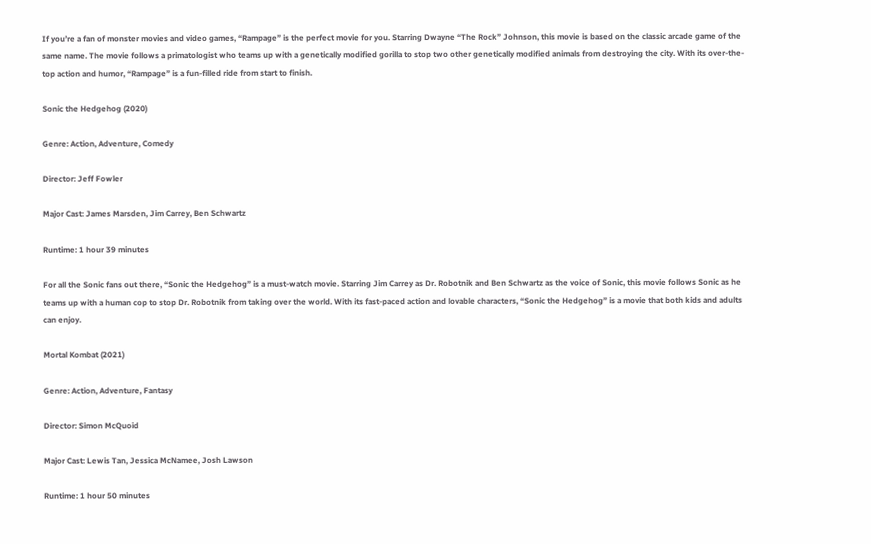If you’re a fan of monster movies and video games, “Rampage” is the perfect movie for you. Starring Dwayne “The Rock” Johnson, this movie is based on the classic arcade game of the same name. The movie follows a primatologist who teams up with a genetically modified gorilla to stop two other genetically modified animals from destroying the city. With its over-the-top action and humor, “Rampage” is a fun-filled ride from start to finish.

Sonic the Hedgehog (2020)

Genre: Action, Adventure, Comedy

Director: Jeff Fowler

Major Cast: James Marsden, Jim Carrey, Ben Schwartz

Runtime: 1 hour 39 minutes

For all the Sonic fans out there, “Sonic the Hedgehog” is a must-watch movie. Starring Jim Carrey as Dr. Robotnik and Ben Schwartz as the voice of Sonic, this movie follows Sonic as he teams up with a human cop to stop Dr. Robotnik from taking over the world. With its fast-paced action and lovable characters, “Sonic the Hedgehog” is a movie that both kids and adults can enjoy.

Mortal Kombat (2021)

Genre: Action, Adventure, Fantasy

Director: Simon McQuoid

Major Cast: Lewis Tan, Jessica McNamee, Josh Lawson

Runtime: 1 hour 50 minutes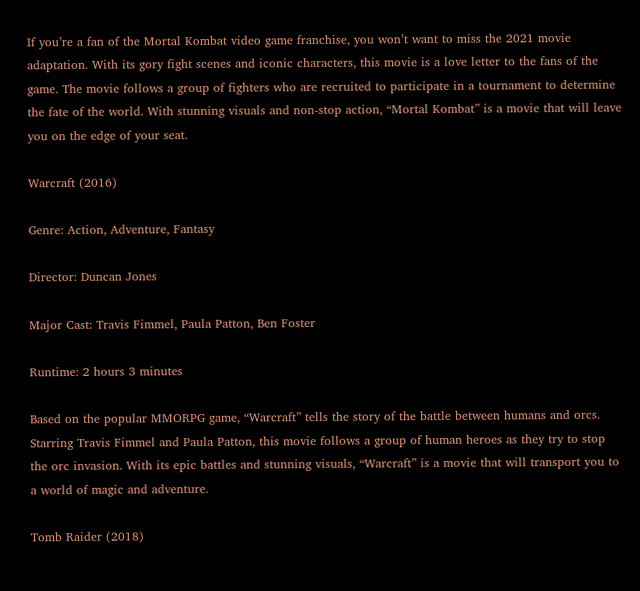If you’re a fan of the Mortal Kombat video game franchise, you won’t want to miss the 2021 movie adaptation. With its gory fight scenes and iconic characters, this movie is a love letter to the fans of the game. The movie follows a group of fighters who are recruited to participate in a tournament to determine the fate of the world. With stunning visuals and non-stop action, “Mortal Kombat” is a movie that will leave you on the edge of your seat.

Warcraft (2016)

Genre: Action, Adventure, Fantasy

Director: Duncan Jones

Major Cast: Travis Fimmel, Paula Patton, Ben Foster

Runtime: 2 hours 3 minutes

Based on the popular MMORPG game, “Warcraft” tells the story of the battle between humans and orcs. Starring Travis Fimmel and Paula Patton, this movie follows a group of human heroes as they try to stop the orc invasion. With its epic battles and stunning visuals, “Warcraft” is a movie that will transport you to a world of magic and adventure.

Tomb Raider (2018)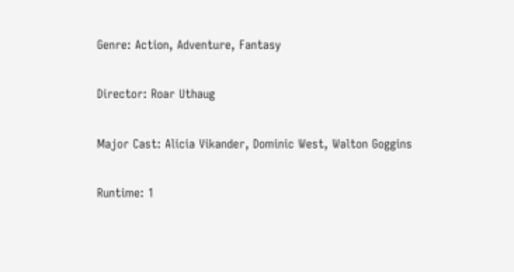Genre: Action, Adventure, Fantasy

Director: Roar Uthaug

Major Cast: Alicia Vikander, Dominic West, Walton Goggins

Runtime: 1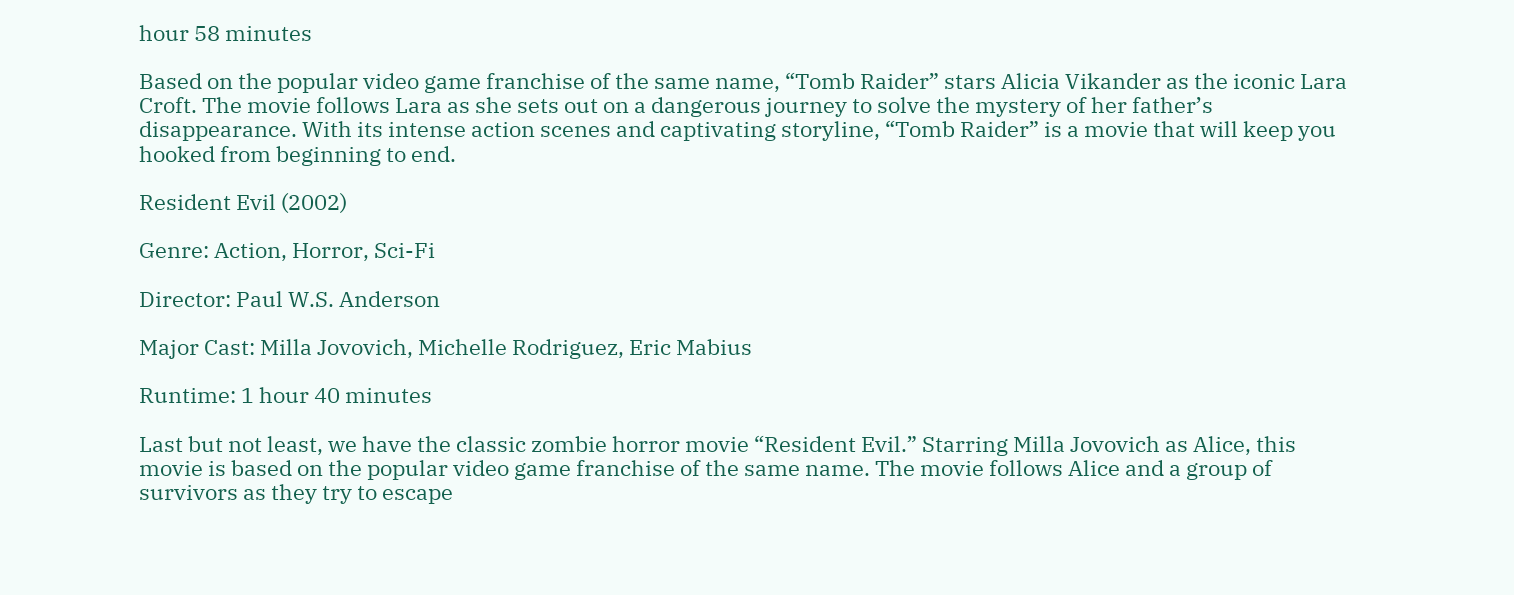hour 58 minutes

Based on the popular video game franchise of the same name, “Tomb Raider” stars Alicia Vikander as the iconic Lara Croft. The movie follows Lara as she sets out on a dangerous journey to solve the mystery of her father’s disappearance. With its intense action scenes and captivating storyline, “Tomb Raider” is a movie that will keep you hooked from beginning to end.

Resident Evil (2002)

Genre: Action, Horror, Sci-Fi

Director: Paul W.S. Anderson

Major Cast: Milla Jovovich, Michelle Rodriguez, Eric Mabius

Runtime: 1 hour 40 minutes

Last but not least, we have the classic zombie horror movie “Resident Evil.” Starring Milla Jovovich as Alice, this movie is based on the popular video game franchise of the same name. The movie follows Alice and a group of survivors as they try to escape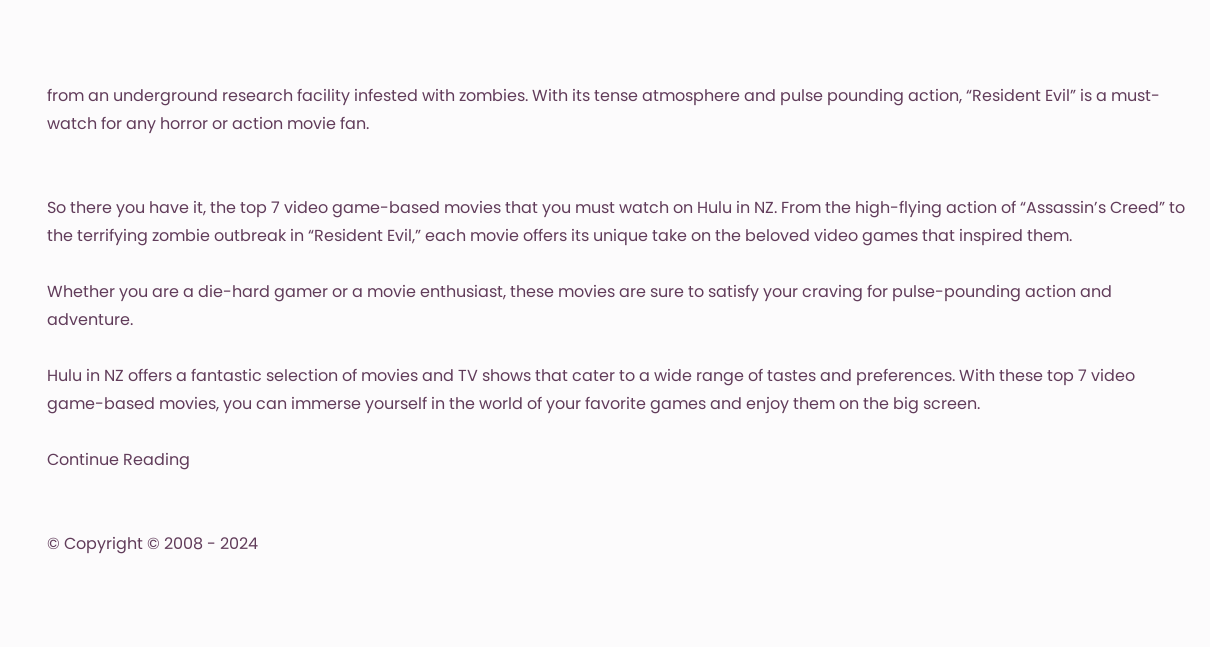from an underground research facility infested with zombies. With its tense atmosphere and pulse pounding action, “Resident Evil” is a must-watch for any horror or action movie fan.


So there you have it, the top 7 video game-based movies that you must watch on Hulu in NZ. From the high-flying action of “Assassin’s Creed” to the terrifying zombie outbreak in “Resident Evil,” each movie offers its unique take on the beloved video games that inspired them.

Whether you are a die-hard gamer or a movie enthusiast, these movies are sure to satisfy your craving for pulse-pounding action and adventure.

Hulu in NZ offers a fantastic selection of movies and TV shows that cater to a wide range of tastes and preferences. With these top 7 video game-based movies, you can immerse yourself in the world of your favorite games and enjoy them on the big screen.

Continue Reading


© Copyright © 2008 - 2024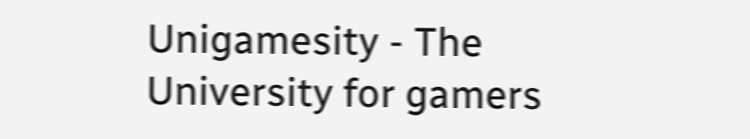Unigamesity - The University for gamers